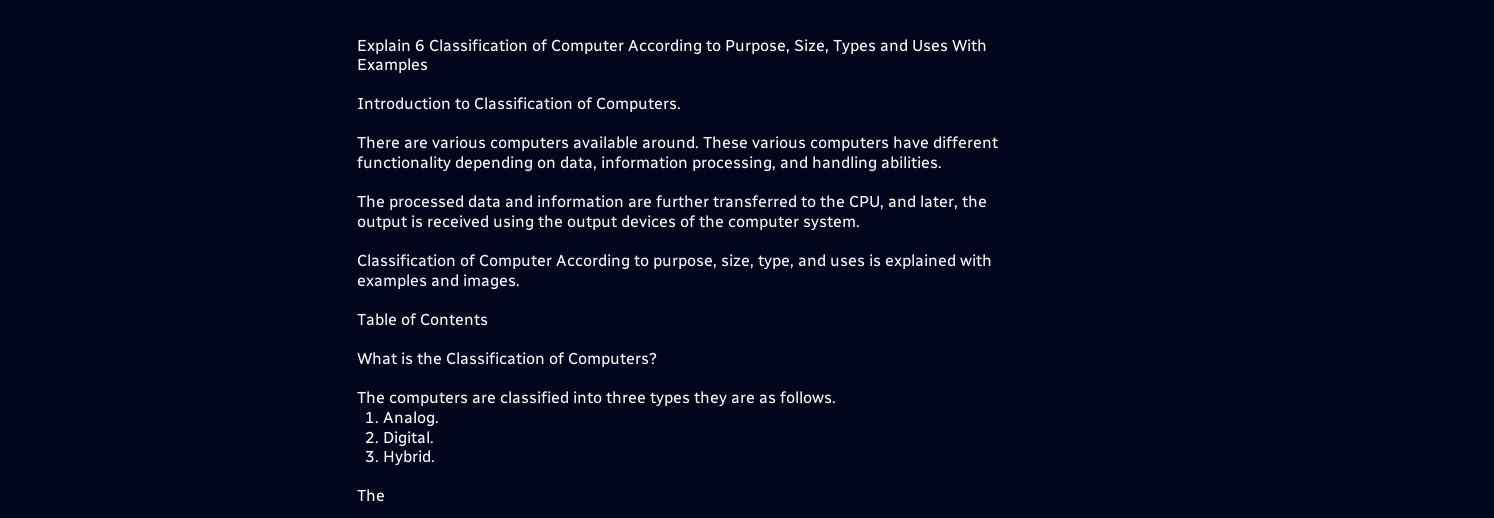Explain 6 Classification of Computer According to Purpose, Size, Types and Uses With Examples

Introduction to Classification of Computers.

There are various computers available around. These various computers have different functionality depending on data, information processing, and handling abilities.

The processed data and information are further transferred to the CPU, and later, the output is received using the output devices of the computer system.

Classification of Computer According to purpose, size, type, and uses is explained with examples and images.

Table of Contents

What is the Classification of Computers?

The computers are classified into three types they are as follows.
  1. Analog.
  2. Digital.
  3. Hybrid.

The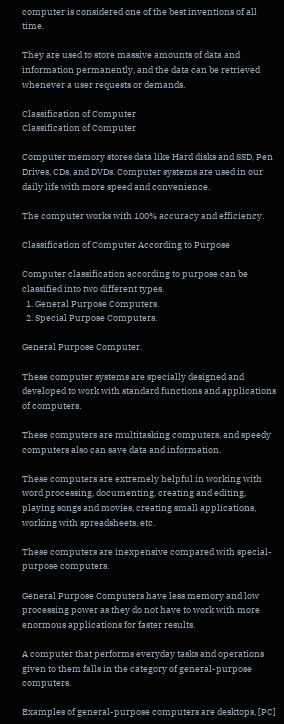computer is considered one of the best inventions of all time.

They are used to store massive amounts of data and information permanently, and the data can be retrieved whenever a user requests or demands.

Classification of Computer
Classification of Computer

Computer memory stores data like Hard disks and SSD, Pen Drives, CDs, and DVDs. Computer systems are used in our daily life with more speed and convenience.

The computer works with 100% accuracy and efficiency.

Classification of Computer According to Purpose

Computer classification according to purpose can be classified into two different types.
  1. General Purpose Computers.
  2. Special Purpose Computers.

General Purpose Computer.

These computer systems are specially designed and developed to work with standard functions and applications of computers.

These computers are multitasking computers, and speedy computers also can save data and information.

These computers are extremely helpful in working with word processing, documenting, creating and editing, playing songs and movies, creating small applications, working with spreadsheets, etc.

These computers are inexpensive compared with special-purpose computers.

General Purpose Computers have less memory and low processing power as they do not have to work with more enormous applications for faster results.

A computer that performs everyday tasks and operations given to them falls in the category of general-purpose computers.

Examples of general-purpose computers are desktops, [PC]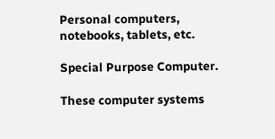Personal computers, notebooks, tablets, etc.

Special Purpose Computer.

These computer systems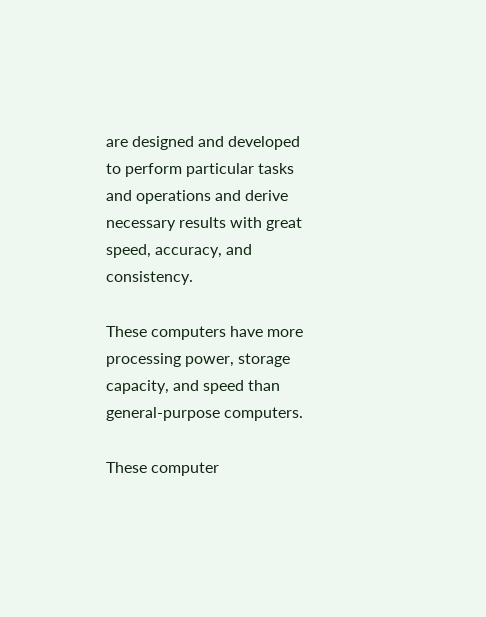are designed and developed to perform particular tasks and operations and derive necessary results with great speed, accuracy, and consistency.

These computers have more processing power, storage capacity, and speed than general-purpose computers.

These computer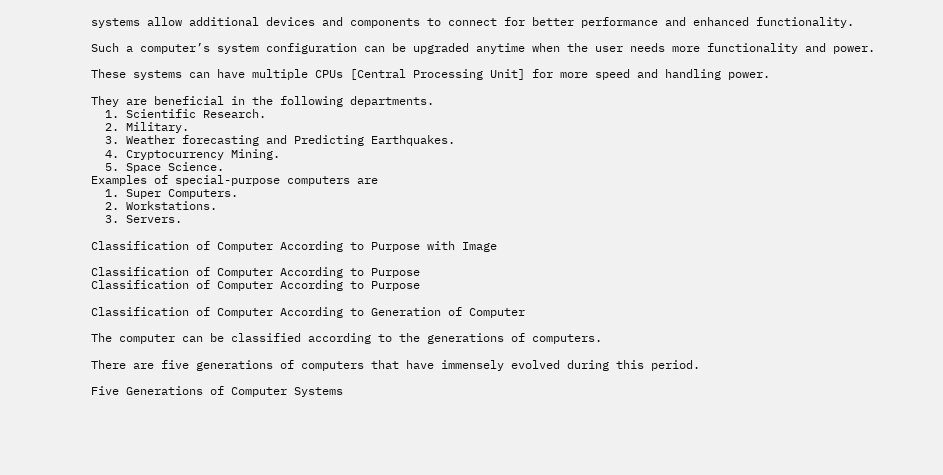systems allow additional devices and components to connect for better performance and enhanced functionality.

Such a computer’s system configuration can be upgraded anytime when the user needs more functionality and power.

These systems can have multiple CPUs [Central Processing Unit] for more speed and handling power.

They are beneficial in the following departments.
  1. Scientific Research.
  2. Military.
  3. Weather forecasting and Predicting Earthquakes.
  4. Cryptocurrency Mining.
  5. Space Science.
Examples of special-purpose computers are
  1. Super Computers.
  2. Workstations.
  3. Servers.

Classification of Computer According to Purpose with Image

Classification of Computer According to Purpose
Classification of Computer According to Purpose

Classification of Computer According to Generation of Computer

The computer can be classified according to the generations of computers.

There are five generations of computers that have immensely evolved during this period.

Five Generations of Computer Systems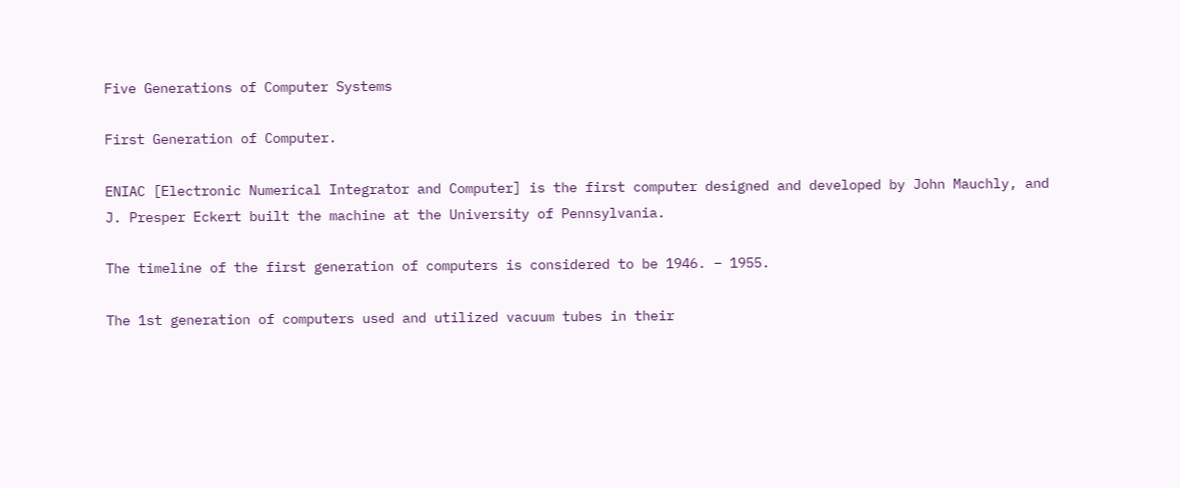Five Generations of Computer Systems

First Generation of Computer.

ENIAC [Electronic Numerical Integrator and Computer] is the first computer designed and developed by John Mauchly, and J. Presper Eckert built the machine at the University of Pennsylvania.

The timeline of the first generation of computers is considered to be 1946. – 1955.

The 1st generation of computers used and utilized vacuum tubes in their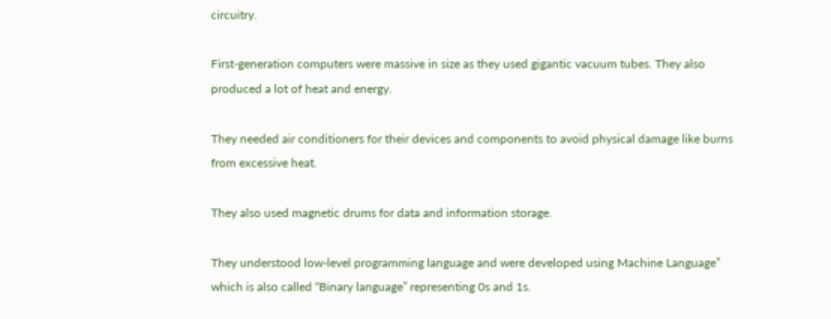circuitry.

First-generation computers were massive in size as they used gigantic vacuum tubes. They also produced a lot of heat and energy.

They needed air conditioners for their devices and components to avoid physical damage like burns from excessive heat.

They also used magnetic drums for data and information storage.

They understood low-level programming language and were developed using Machine Language” which is also called “Binary language” representing 0s and 1s.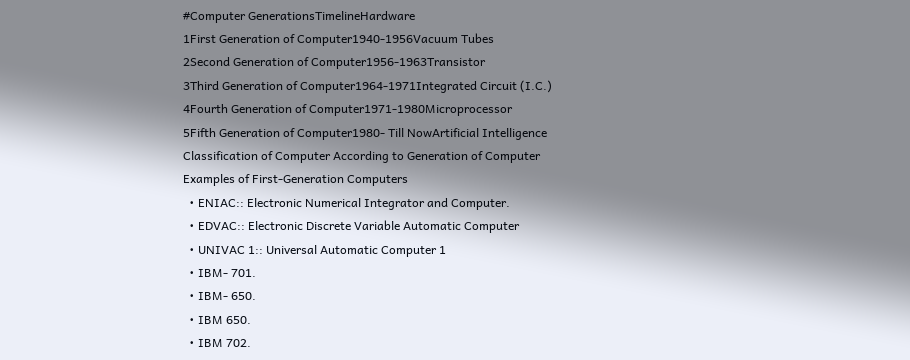#Computer GenerationsTimelineHardware
1First Generation of Computer1940-1956Vacuum Tubes
2Second Generation of Computer1956-1963Transistor
3Third Generation of Computer1964-1971Integrated Circuit (I.C.)
4Fourth Generation of Computer1971-1980Microprocessor
5Fifth Generation of Computer1980- Till NowArtificial Intelligence
Classification of Computer According to Generation of Computer
Examples of First-Generation Computers
  • ENIAC:: Electronic Numerical Integrator and Computer.
  • EDVAC:: Electronic Discrete Variable Automatic Computer
  • UNIVAC 1:: Universal Automatic Computer 1
  • IBM- 701.
  • IBM- 650.
  • IBM 650.
  • IBM 702.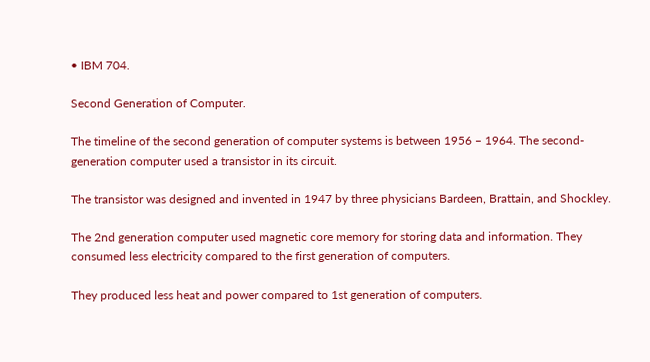• IBM 704.

Second Generation of Computer.

The timeline of the second generation of computer systems is between 1956 – 1964. The second-generation computer used a transistor in its circuit.

The transistor was designed and invented in 1947 by three physicians Bardeen, Brattain, and Shockley.

The 2nd generation computer used magnetic core memory for storing data and information. They consumed less electricity compared to the first generation of computers.

They produced less heat and power compared to 1st generation of computers.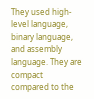They used high-level language, binary language, and assembly language. They are compact compared to the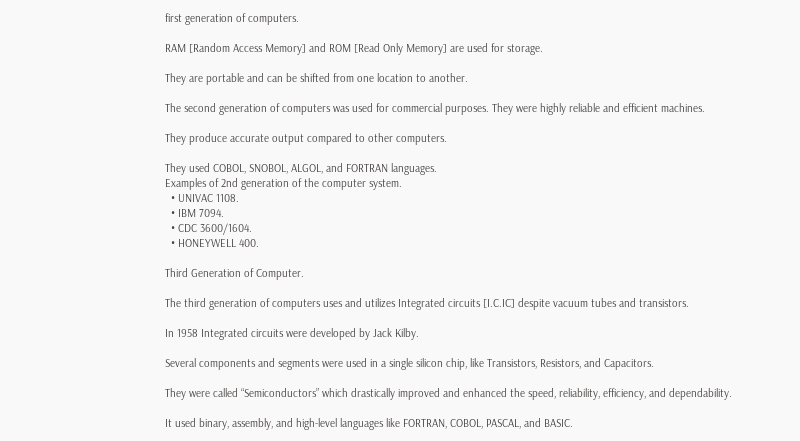first generation of computers.

RAM [Random Access Memory] and ROM [Read Only Memory] are used for storage.

They are portable and can be shifted from one location to another.

The second generation of computers was used for commercial purposes. They were highly reliable and efficient machines.

They produce accurate output compared to other computers.

They used COBOL, SNOBOL, ALGOL, and FORTRAN languages.
Examples of 2nd generation of the computer system.
  • UNIVAC 1108.
  • IBM 7094.
  • CDC 3600/1604.
  • HONEYWELL 400.

Third Generation of Computer.

The third generation of computers uses and utilizes Integrated circuits [I.C.IC] despite vacuum tubes and transistors.

In 1958 Integrated circuits were developed by Jack Kilby.

Several components and segments were used in a single silicon chip, like Transistors, Resistors, and Capacitors.

They were called “Semiconductors” which drastically improved and enhanced the speed, reliability, efficiency, and dependability.

It used binary, assembly, and high-level languages like FORTRAN, COBOL, PASCAL, and BASIC.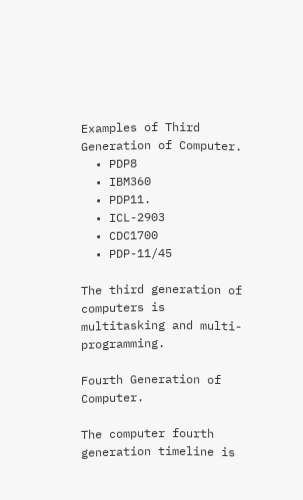Examples of Third Generation of Computer.
  • PDP8
  • IBM360
  • PDP11.
  • ICL-2903
  • CDC1700
  • PDP-11/45

The third generation of computers is multitasking and multi-programming.

Fourth Generation of Computer.

The computer fourth generation timeline is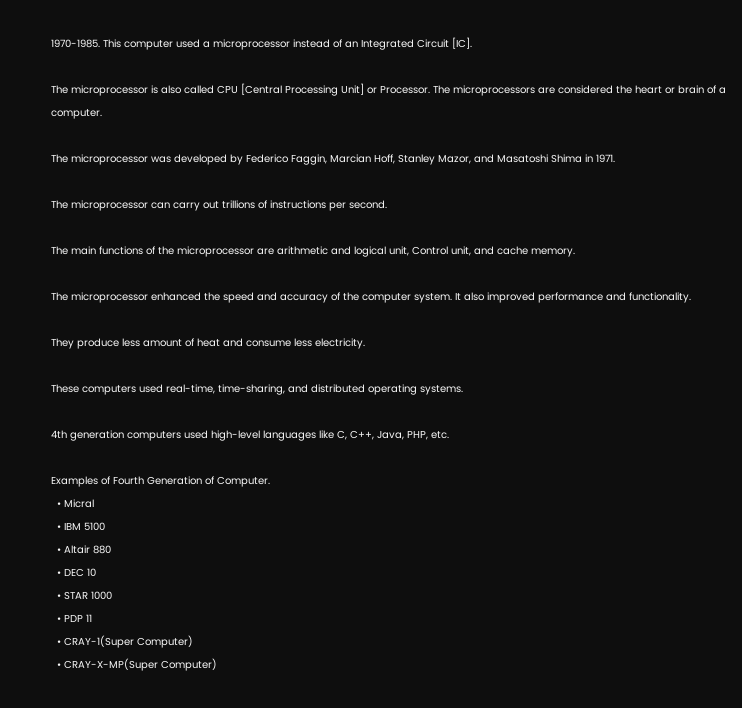1970-1985. This computer used a microprocessor instead of an Integrated Circuit [IC].

The microprocessor is also called CPU [Central Processing Unit] or Processor. The microprocessors are considered the heart or brain of a computer.

The microprocessor was developed by Federico Faggin, Marcian Hoff, Stanley Mazor, and Masatoshi Shima in 1971.

The microprocessor can carry out trillions of instructions per second.

The main functions of the microprocessor are arithmetic and logical unit, Control unit, and cache memory.

The microprocessor enhanced the speed and accuracy of the computer system. It also improved performance and functionality.

They produce less amount of heat and consume less electricity.

These computers used real-time, time-sharing, and distributed operating systems.

4th generation computers used high-level languages like C, C++, Java, PHP, etc.

Examples of Fourth Generation of Computer.
  • Micral
  • IBM 5100
  • Altair 880
  • DEC 10
  • STAR 1000
  • PDP 11
  • CRAY-1(Super Computer)
  • CRAY-X-MP(Super Computer)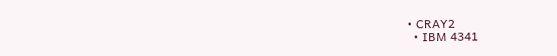• CRAY2
  • IBM 4341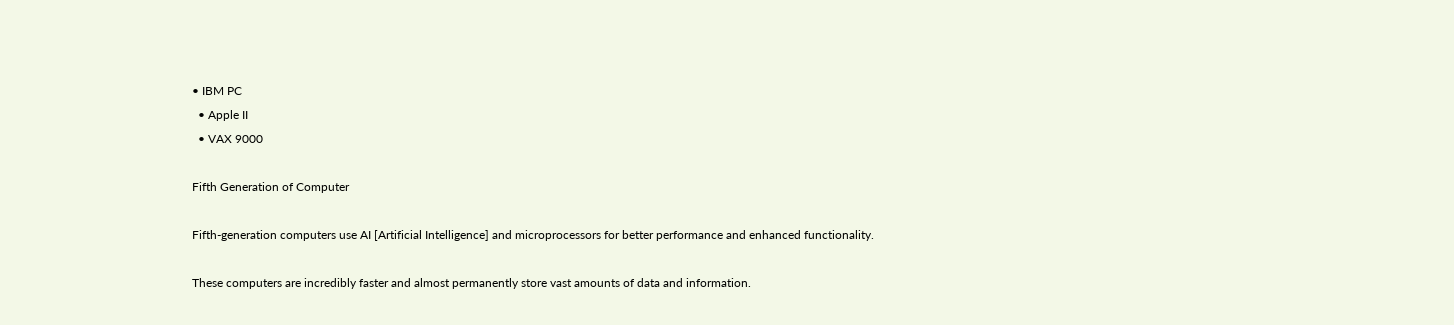• IBM PC
  • Apple II
  • VAX 9000

Fifth Generation of Computer

Fifth-generation computers use AI [Artificial Intelligence] and microprocessors for better performance and enhanced functionality.

These computers are incredibly faster and almost permanently store vast amounts of data and information.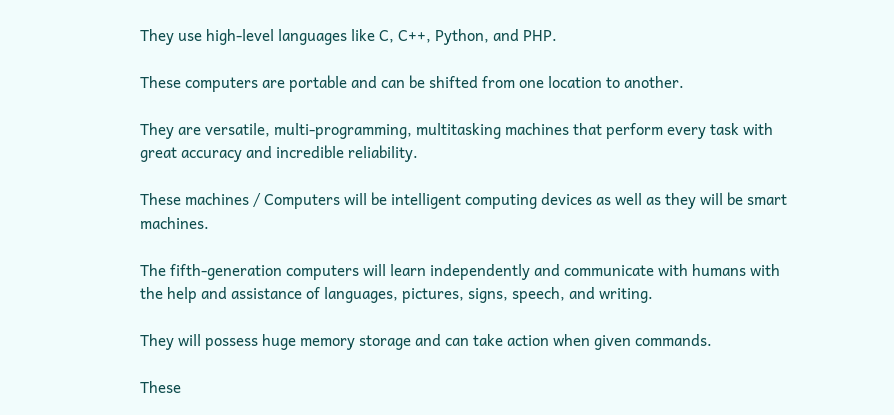They use high-level languages like C, C++, Python, and PHP.

These computers are portable and can be shifted from one location to another.

They are versatile, multi-programming, multitasking machines that perform every task with great accuracy and incredible reliability.

These machines / Computers will be intelligent computing devices as well as they will be smart machines.

The fifth-generation computers will learn independently and communicate with humans with the help and assistance of languages, pictures, signs, speech, and writing.

They will possess huge memory storage and can take action when given commands.

These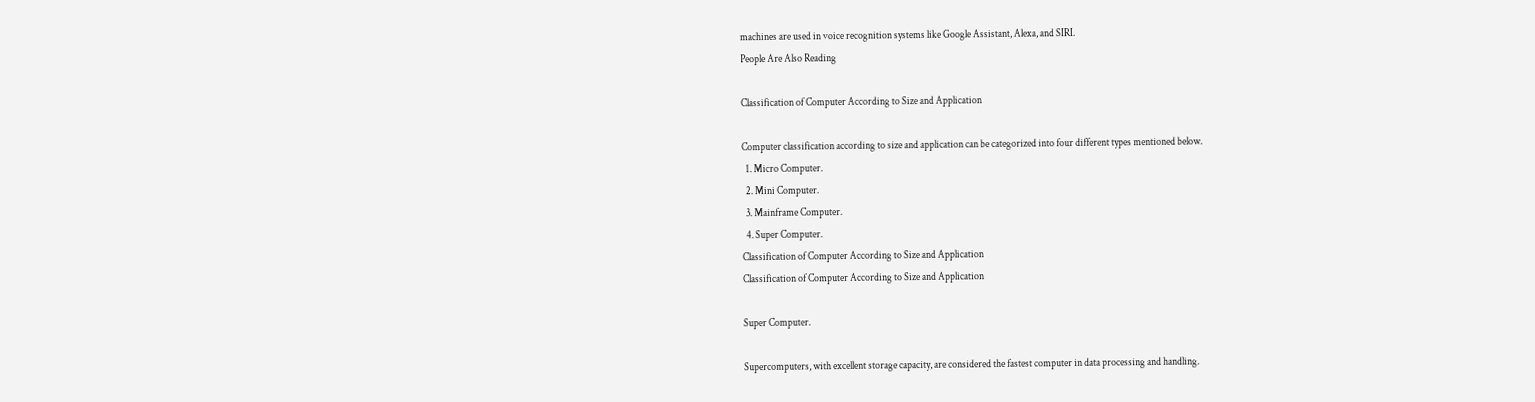machines are used in voice recognition systems like Google Assistant, Alexa, and SIRI.
People Are Also Reading

Classification of Computer According to Size and Application

Computer classification according to size and application can be categorized into four different types mentioned below.
  1. Micro Computer.
  2. Mini Computer.
  3. Mainframe Computer.
  4. Super Computer.
Classification of Computer According to Size and Application
Classification of Computer According to Size and Application

Super Computer.

Supercomputers, with excellent storage capacity, are considered the fastest computer in data processing and handling.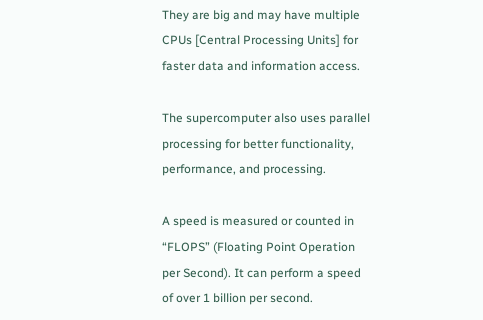They are big and may have multiple CPUs [Central Processing Units] for faster data and information access.

The supercomputer also uses parallel processing for better functionality, performance, and processing.

A speed is measured or counted in “FLOPS” (Floating Point Operation per Second). It can perform a speed of over 1 billion per second.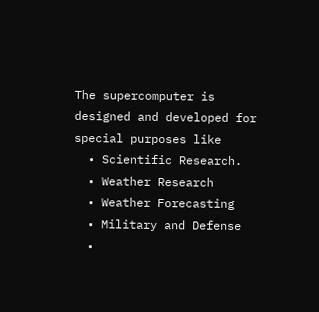The supercomputer is designed and developed for special purposes like
  • Scientific Research.
  • Weather Research
  • Weather Forecasting
  • Military and Defense
  •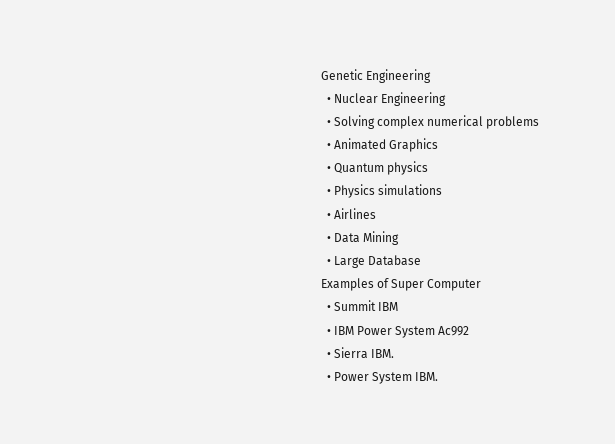Genetic Engineering
  • Nuclear Engineering
  • Solving complex numerical problems
  • Animated Graphics
  • Quantum physics
  • Physics simulations
  • Airlines
  • Data Mining
  • Large Database
Examples of Super Computer
  • Summit IBM
  • IBM Power System Ac992
  • Sierra IBM.
  • Power System IBM.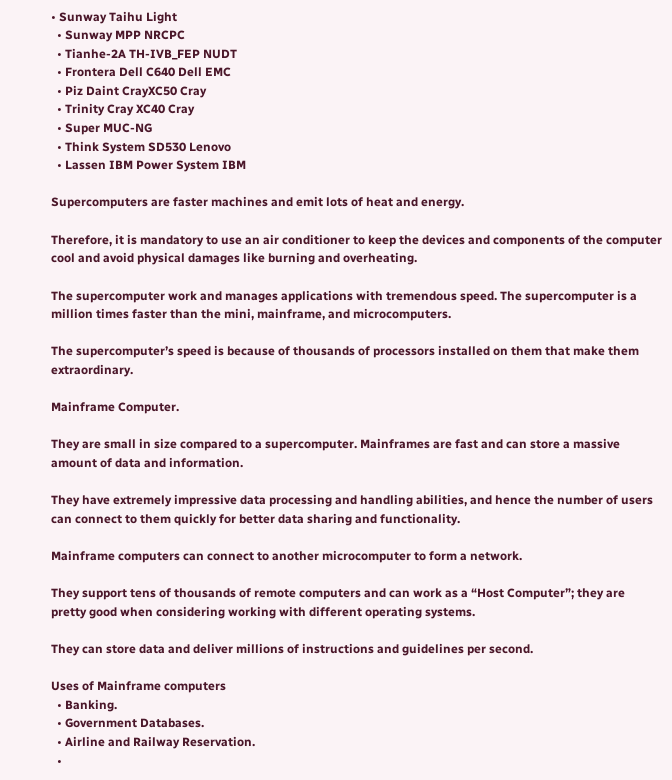• Sunway Taihu Light
  • Sunway MPP NRCPC
  • Tianhe-2A TH-IVB_FEP NUDT
  • Frontera Dell C640 Dell EMC
  • Piz Daint CrayXC50 Cray
  • Trinity Cray XC40 Cray
  • Super MUC-NG
  • Think System SD530 Lenovo
  • Lassen IBM Power System IBM

Supercomputers are faster machines and emit lots of heat and energy.

Therefore, it is mandatory to use an air conditioner to keep the devices and components of the computer cool and avoid physical damages like burning and overheating.

The supercomputer work and manages applications with tremendous speed. The supercomputer is a million times faster than the mini, mainframe, and microcomputers.

The supercomputer’s speed is because of thousands of processors installed on them that make them extraordinary.

Mainframe Computer.

They are small in size compared to a supercomputer. Mainframes are fast and can store a massive amount of data and information.

They have extremely impressive data processing and handling abilities, and hence the number of users can connect to them quickly for better data sharing and functionality.

Mainframe computers can connect to another microcomputer to form a network.

They support tens of thousands of remote computers and can work as a “Host Computer”; they are pretty good when considering working with different operating systems.

They can store data and deliver millions of instructions and guidelines per second.

Uses of Mainframe computers
  • Banking.
  • Government Databases.
  • Airline and Railway Reservation.
  •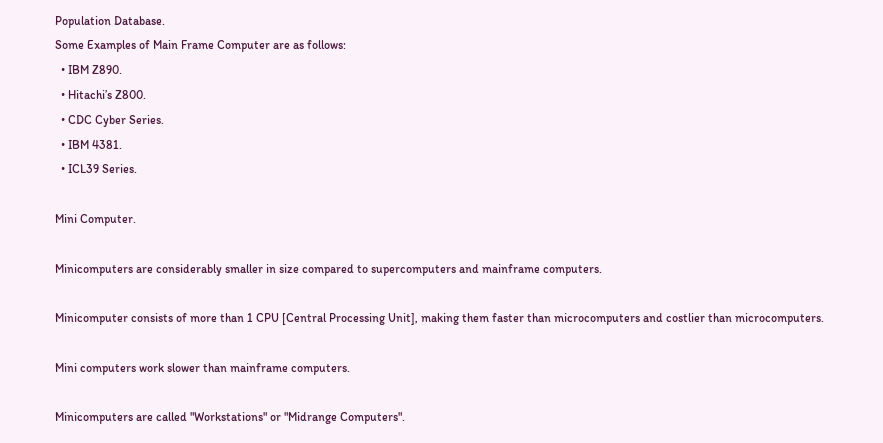Population Database.
Some Examples of Main Frame Computer are as follows:
  • IBM Z890.
  • Hitachi’s Z800.
  • CDC Cyber Series.
  • IBM 4381.
  • ICL39 Series.

Mini Computer.

Minicomputers are considerably smaller in size compared to supercomputers and mainframe computers.

Minicomputer consists of more than 1 CPU [Central Processing Unit], making them faster than microcomputers and costlier than microcomputers.

Mini computers work slower than mainframe computers.

Minicomputers are called "Workstations" or "Midrange Computers".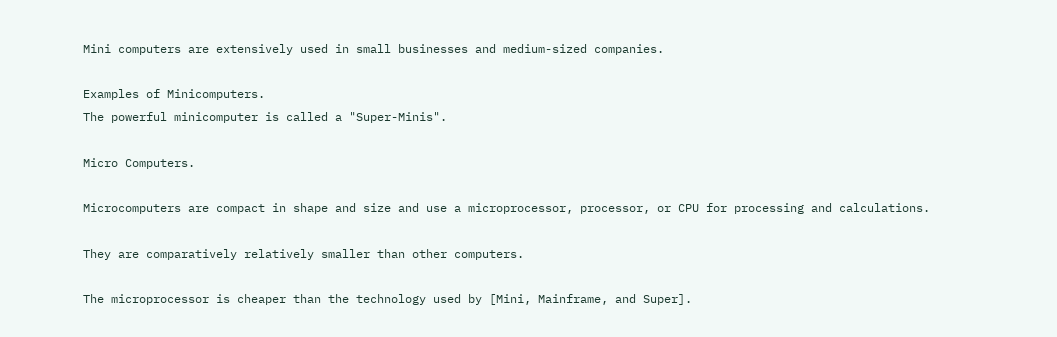Mini computers are extensively used in small businesses and medium-sized companies.

Examples of Minicomputers.
The powerful minicomputer is called a "Super-Minis".

Micro Computers.

Microcomputers are compact in shape and size and use a microprocessor, processor, or CPU for processing and calculations.

They are comparatively relatively smaller than other computers.

The microprocessor is cheaper than the technology used by [Mini, Mainframe, and Super].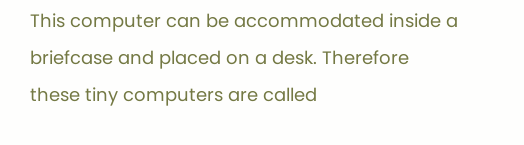This computer can be accommodated inside a briefcase and placed on a desk. Therefore these tiny computers are called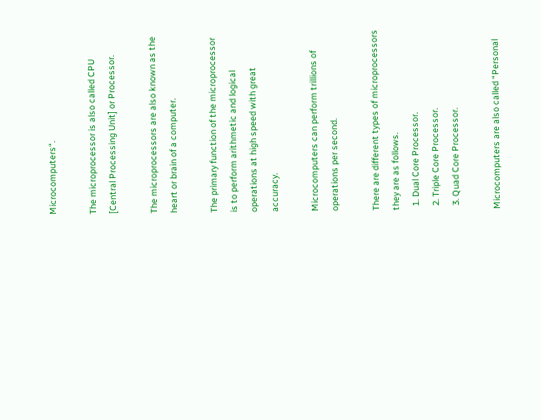Microcomputers“.

The microprocessor is also called CPU [Central Processing Unit] or Processor.

The microprocessors are also known as the heart or brain of a computer.

The primary function of the microprocessor is to perform arithmetic and logical operations at high speed with great accuracy.

Microcomputers can perform trillions of operations per second.

There are different types of microprocessors they are as follows.
  1. Dual Core Processor.
  2. Triple Core Processor.
  3. Quad Core Processor.

Microcomputers are also called “Personal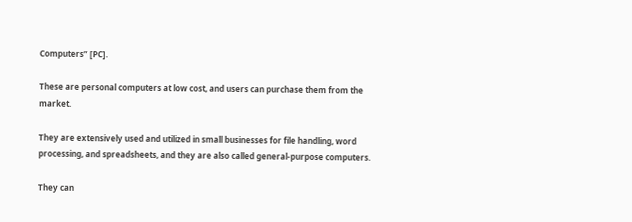Computers” [PC].

These are personal computers at low cost, and users can purchase them from the market.

They are extensively used and utilized in small businesses for file handling, word processing, and spreadsheets, and they are also called general-purpose computers.

They can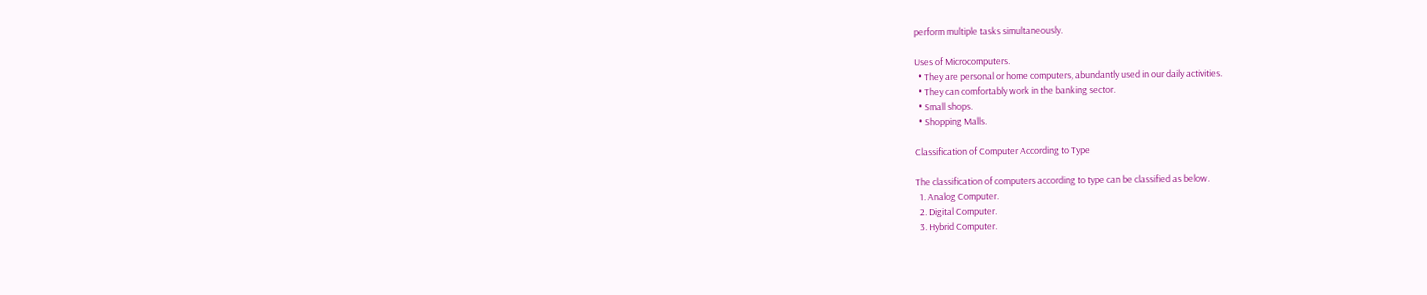perform multiple tasks simultaneously.

Uses of Microcomputers.
  • They are personal or home computers, abundantly used in our daily activities.
  • They can comfortably work in the banking sector.
  • Small shops.
  • Shopping Malls.

Classification of Computer According to Type

The classification of computers according to type can be classified as below.
  1. Analog Computer.
  2. Digital Computer.
  3. Hybrid Computer.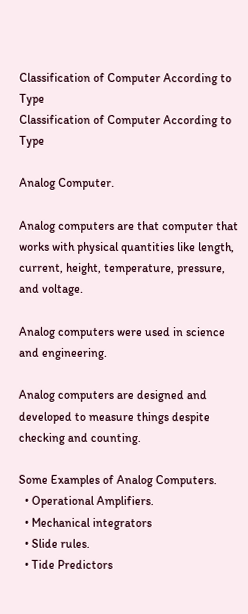Classification of Computer According to Type
Classification of Computer According to Type

Analog Computer.

Analog computers are that computer that works with physical quantities like length, current, height, temperature, pressure, and voltage.

Analog computers were used in science and engineering.

Analog computers are designed and developed to measure things despite checking and counting.

Some Examples of Analog Computers.
  • Operational Amplifiers.
  • Mechanical integrators
  • Slide rules.
  • Tide Predictors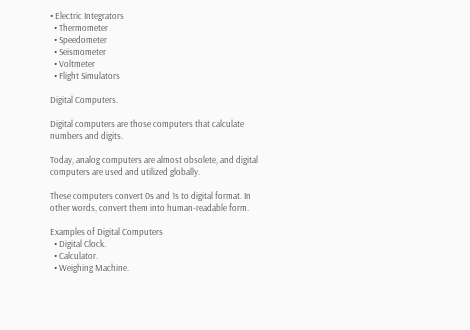• Electric Integrators
  • Thermometer
  • Speedometer
  • Seismometer
  • Voltmeter
  • Flight Simulators

Digital Computers.

Digital computers are those computers that calculate numbers and digits.

Today, analog computers are almost obsolete, and digital computers are used and utilized globally.

These computers convert 0s and 1s to digital format. In other words, convert them into human-readable form.

Examples of Digital Computers
  • Digital Clock.
  • Calculator.
  • Weighing Machine.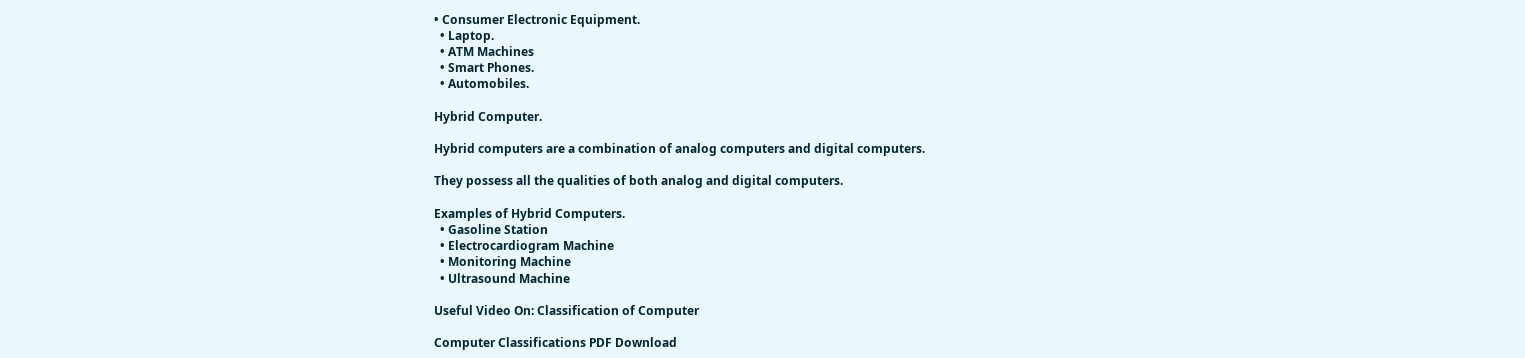• Consumer Electronic Equipment.
  • Laptop.
  • ATM Machines
  • Smart Phones.
  • Automobiles.

Hybrid Computer.

Hybrid computers are a combination of analog computers and digital computers.

They possess all the qualities of both analog and digital computers.

Examples of Hybrid Computers.
  • Gasoline Station
  • Electrocardiogram Machine
  • Monitoring Machine
  • Ultrasound Machine

Useful Video On: Classification of Computer

Computer Classifications PDF Download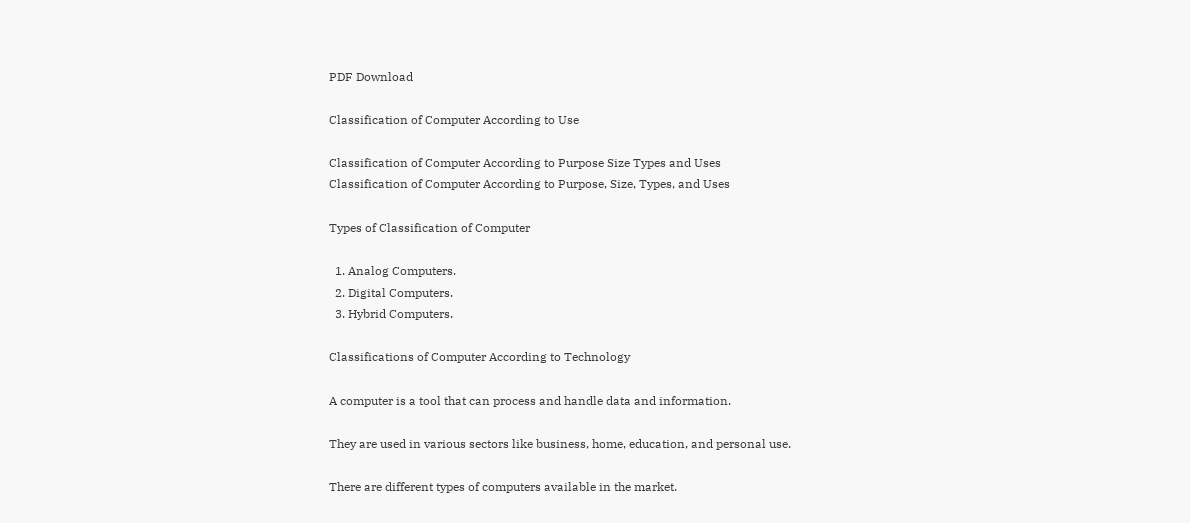PDF Download

Classification of Computer According to Use

Classification of Computer According to Purpose Size Types and Uses
Classification of Computer According to Purpose, Size, Types, and Uses

Types of Classification of Computer

  1. Analog Computers.
  2. Digital Computers.
  3. Hybrid Computers.

Classifications of Computer According to Technology

A computer is a tool that can process and handle data and information.

They are used in various sectors like business, home, education, and personal use.

There are different types of computers available in the market.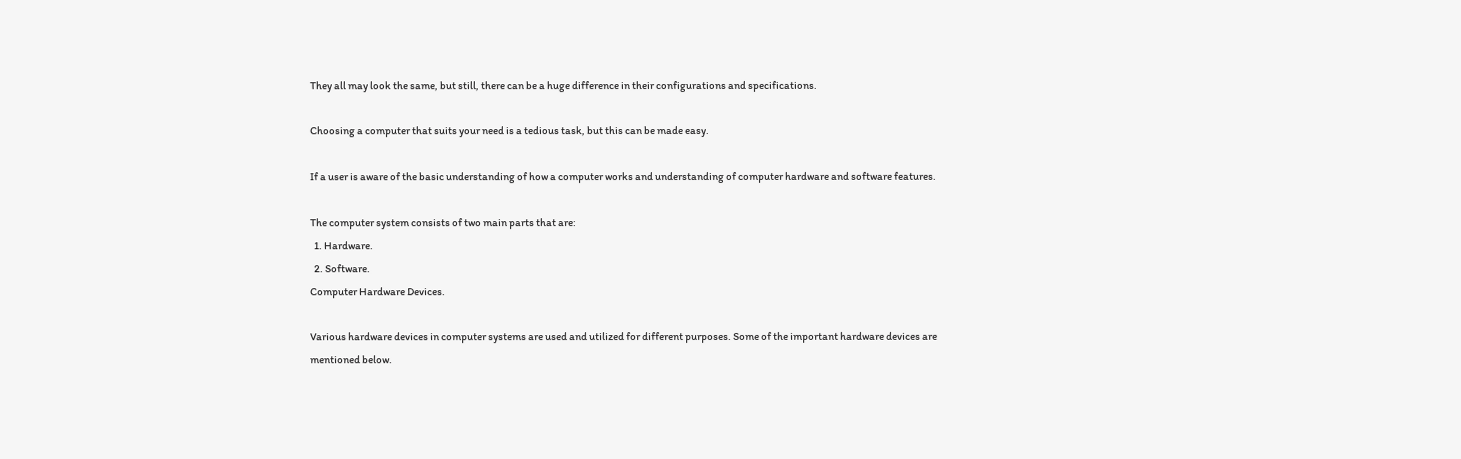They all may look the same, but still, there can be a huge difference in their configurations and specifications.

Choosing a computer that suits your need is a tedious task, but this can be made easy.

If a user is aware of the basic understanding of how a computer works and understanding of computer hardware and software features.

The computer system consists of two main parts that are:
  1. Hardware.
  2. Software.
Computer Hardware Devices.

Various hardware devices in computer systems are used and utilized for different purposes. Some of the important hardware devices are mentioned below.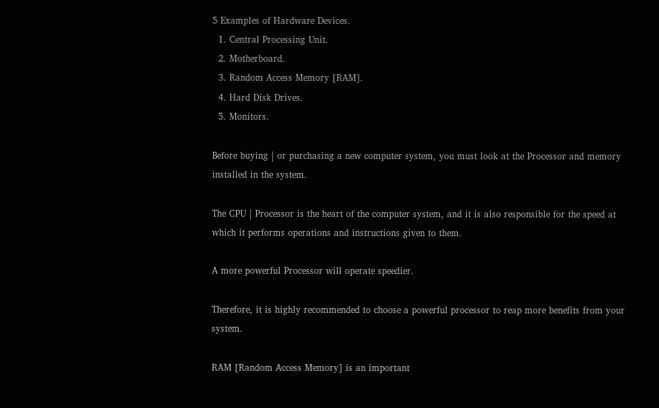5 Examples of Hardware Devices.
  1. Central Processing Unit.
  2. Motherboard.
  3. Random Access Memory [RAM].
  4. Hard Disk Drives.
  5. Monitors.

Before buying | or purchasing a new computer system, you must look at the Processor and memory installed in the system.

The CPU | Processor is the heart of the computer system, and it is also responsible for the speed at which it performs operations and instructions given to them.

A more powerful Processor will operate speedier.

Therefore, it is highly recommended to choose a powerful processor to reap more benefits from your system.

RAM [Random Access Memory] is an important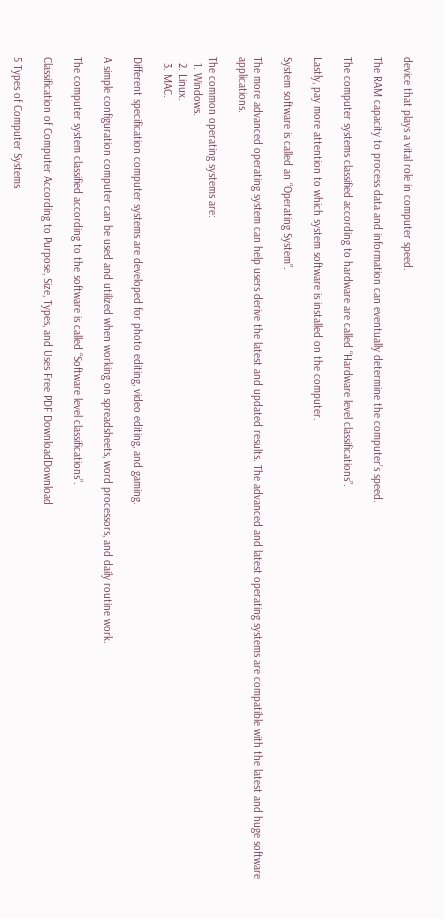device that plays a vital role in computer speed.

The RAM capacity to process data and information can eventually determine the computer’s speed.

The computer systems classified according to hardware are called “Hardware level classifications”.

Lastly, pay more attention to which system software is installed on the computer.

System software is called an “Operating System”.

The more advanced operating system can help users derive the latest and updated results. The advanced and latest operating systems are compatible with the latest and huge software applications.

The common operating systems are:
  1. Windows.
  2. Linux.
  3. MAC.

Different specification computer systems are developed for photo editing, video editing, and gaming.

A simple configuration computer can be used and utilized when working on spreadsheets, word processors, and daily routine work.

The computer system classified according to the software is called “Software level classifications”.

Classification of Computer According to Purpose, Size, Types, and Uses Free PDF DownloadDownload

5 Types of Computer Systems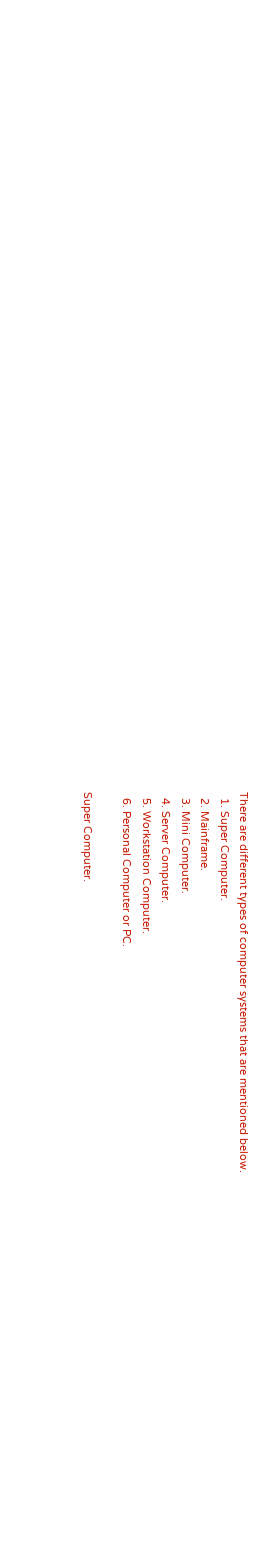There are different types of computer systems that are mentioned below.
  1. Super Computer.
  2. Mainframe.
  3. Mini Computer.
  4. Server Computer.
  5. Workstation Computer.
  6. Personal Computer or PC.

Super Computer.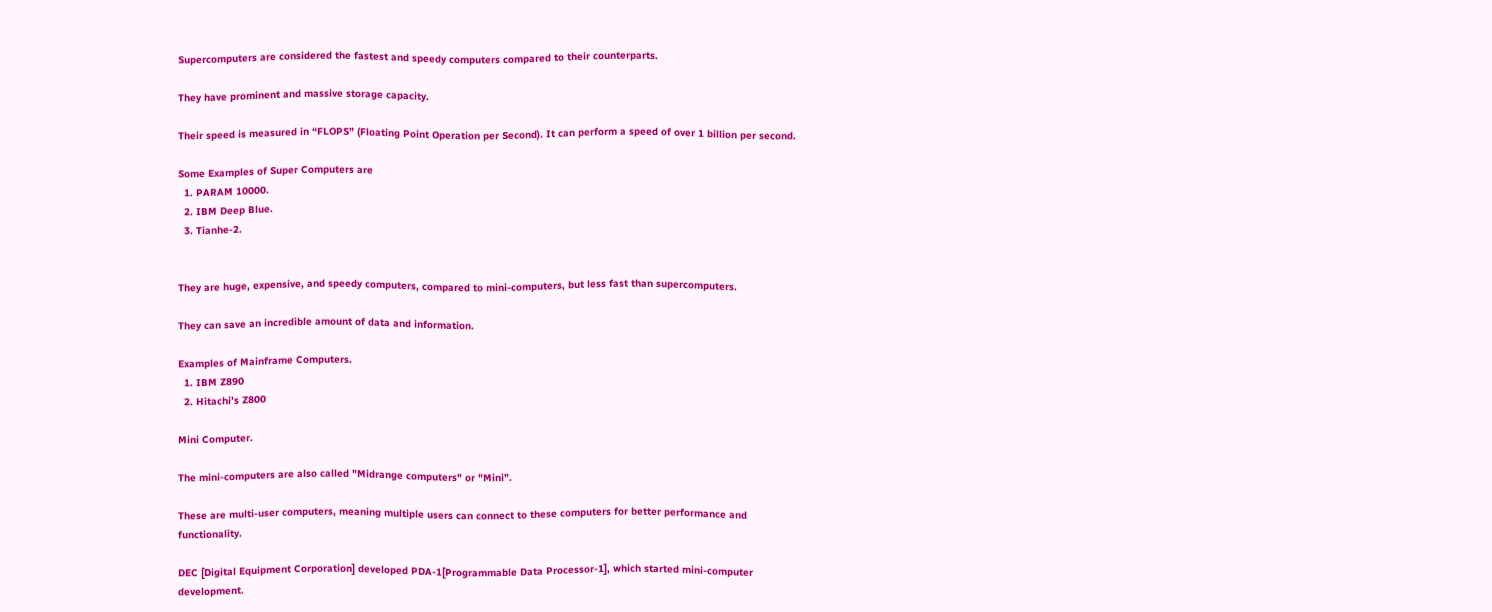Supercomputers are considered the fastest and speedy computers compared to their counterparts.

They have prominent and massive storage capacity.

Their speed is measured in “FLOPS” (Floating Point Operation per Second). It can perform a speed of over 1 billion per second.

Some Examples of Super Computers are
  1. PARAM 10000.
  2. IBM Deep Blue.
  3. Tianhe-2.


They are huge, expensive, and speedy computers, compared to mini-computers, but less fast than supercomputers.

They can save an incredible amount of data and information.

Examples of Mainframe Computers.
  1. IBM Z890
  2. Hitachi’s Z800

Mini Computer.

The mini-computers are also called "Midrange computers" or "Mini".

These are multi-user computers, meaning multiple users can connect to these computers for better performance and functionality.

DEC [Digital Equipment Corporation] developed PDA-1[Programmable Data Processor-1], which started mini-computer development.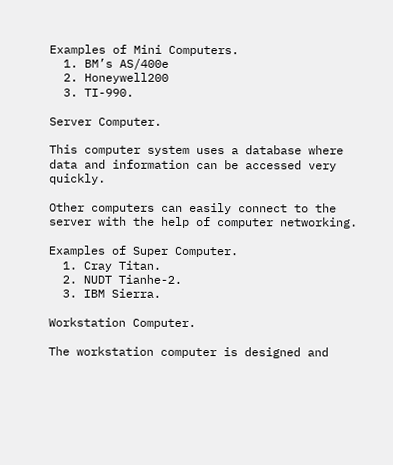Examples of Mini Computers.
  1. BM’s AS/400e
  2. Honeywell200
  3. TI-990.

Server Computer.

This computer system uses a database where data and information can be accessed very quickly.

Other computers can easily connect to the server with the help of computer networking.

Examples of Super Computer.
  1. Cray Titan.
  2. NUDT Tianhe-2.
  3. IBM Sierra.

Workstation Computer.

The workstation computer is designed and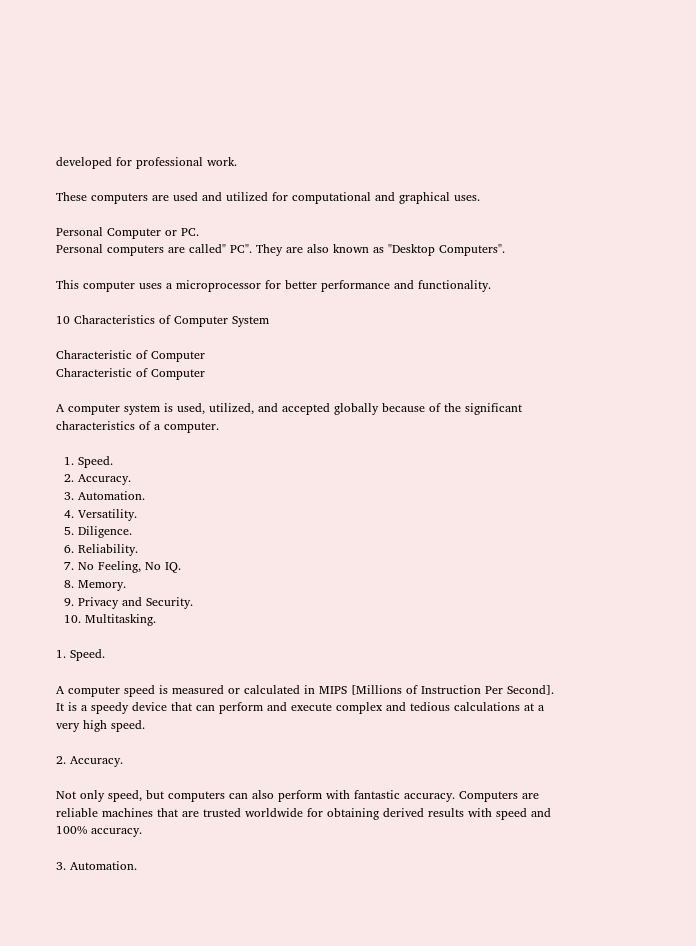developed for professional work.

These computers are used and utilized for computational and graphical uses.

Personal Computer or PC.
Personal computers are called" PC". They are also known as "Desktop Computers".

This computer uses a microprocessor for better performance and functionality.

10 Characteristics of Computer System

Characteristic of Computer
Characteristic of Computer

A computer system is used, utilized, and accepted globally because of the significant characteristics of a computer.

  1. Speed.
  2. Accuracy.
  3. Automation.
  4. Versatility.
  5. Diligence.
  6. Reliability.
  7. No Feeling, No IQ.
  8. Memory.
  9. Privacy and Security.
  10. Multitasking.

1. Speed.

A computer speed is measured or calculated in MIPS [Millions of Instruction Per Second]. It is a speedy device that can perform and execute complex and tedious calculations at a very high speed.

2. Accuracy.

Not only speed, but computers can also perform with fantastic accuracy. Computers are reliable machines that are trusted worldwide for obtaining derived results with speed and 100% accuracy.

3. Automation.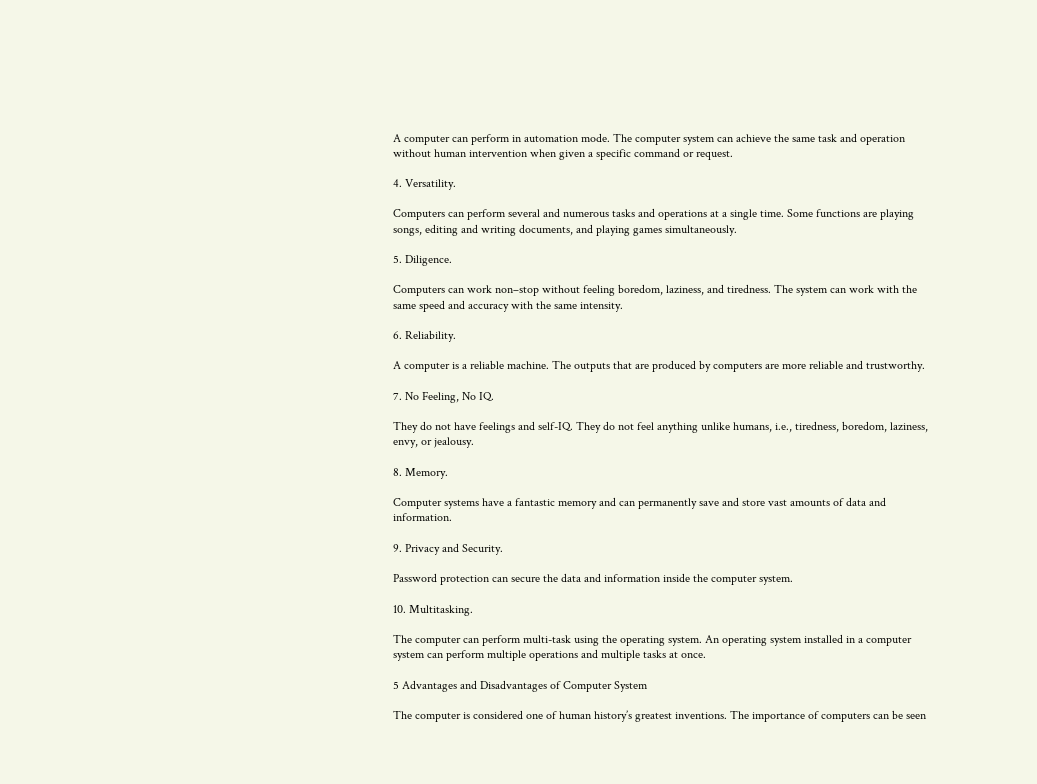A computer can perform in automation mode. The computer system can achieve the same task and operation without human intervention when given a specific command or request.

4. Versatility.

Computers can perform several and numerous tasks and operations at a single time. Some functions are playing songs, editing and writing documents, and playing games simultaneously.

5. Diligence.

Computers can work non–stop without feeling boredom, laziness, and tiredness. The system can work with the same speed and accuracy with the same intensity.

6. Reliability.

A computer is a reliable machine. The outputs that are produced by computers are more reliable and trustworthy.

7. No Feeling, No IQ.

They do not have feelings and self-IQ. They do not feel anything unlike humans, i.e., tiredness, boredom, laziness, envy, or jealousy.

8. Memory.

Computer systems have a fantastic memory and can permanently save and store vast amounts of data and information.

9. Privacy and Security.

Password protection can secure the data and information inside the computer system.

10. Multitasking.

The computer can perform multi-task using the operating system. An operating system installed in a computer system can perform multiple operations and multiple tasks at once.

5 Advantages and Disadvantages of Computer System

The computer is considered one of human history’s greatest inventions. The importance of computers can be seen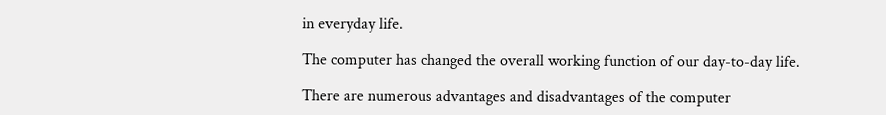in everyday life.

The computer has changed the overall working function of our day-to-day life.

There are numerous advantages and disadvantages of the computer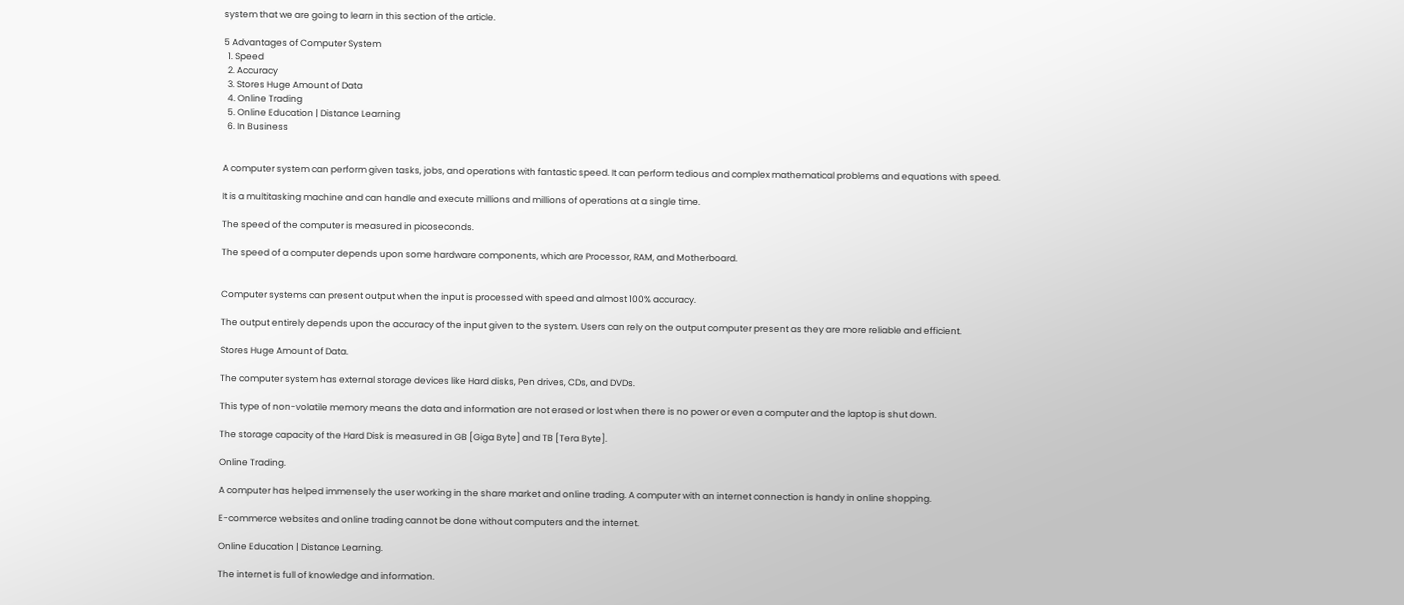system that we are going to learn in this section of the article.

5 Advantages of Computer System
  1. Speed
  2. Accuracy
  3. Stores Huge Amount of Data
  4. Online Trading
  5. Online Education | Distance Learning
  6. In Business


A computer system can perform given tasks, jobs, and operations with fantastic speed. It can perform tedious and complex mathematical problems and equations with speed.

It is a multitasking machine and can handle and execute millions and millions of operations at a single time.

The speed of the computer is measured in picoseconds.

The speed of a computer depends upon some hardware components, which are Processor, RAM, and Motherboard.


Computer systems can present output when the input is processed with speed and almost 100% accuracy.

The output entirely depends upon the accuracy of the input given to the system. Users can rely on the output computer present as they are more reliable and efficient.

Stores Huge Amount of Data.

The computer system has external storage devices like Hard disks, Pen drives, CDs, and DVDs.

This type of non-volatile memory means the data and information are not erased or lost when there is no power or even a computer and the laptop is shut down.

The storage capacity of the Hard Disk is measured in GB [Giga Byte] and TB [Tera Byte].

Online Trading.

A computer has helped immensely the user working in the share market and online trading. A computer with an internet connection is handy in online shopping.

E-commerce websites and online trading cannot be done without computers and the internet.

Online Education | Distance Learning.

The internet is full of knowledge and information.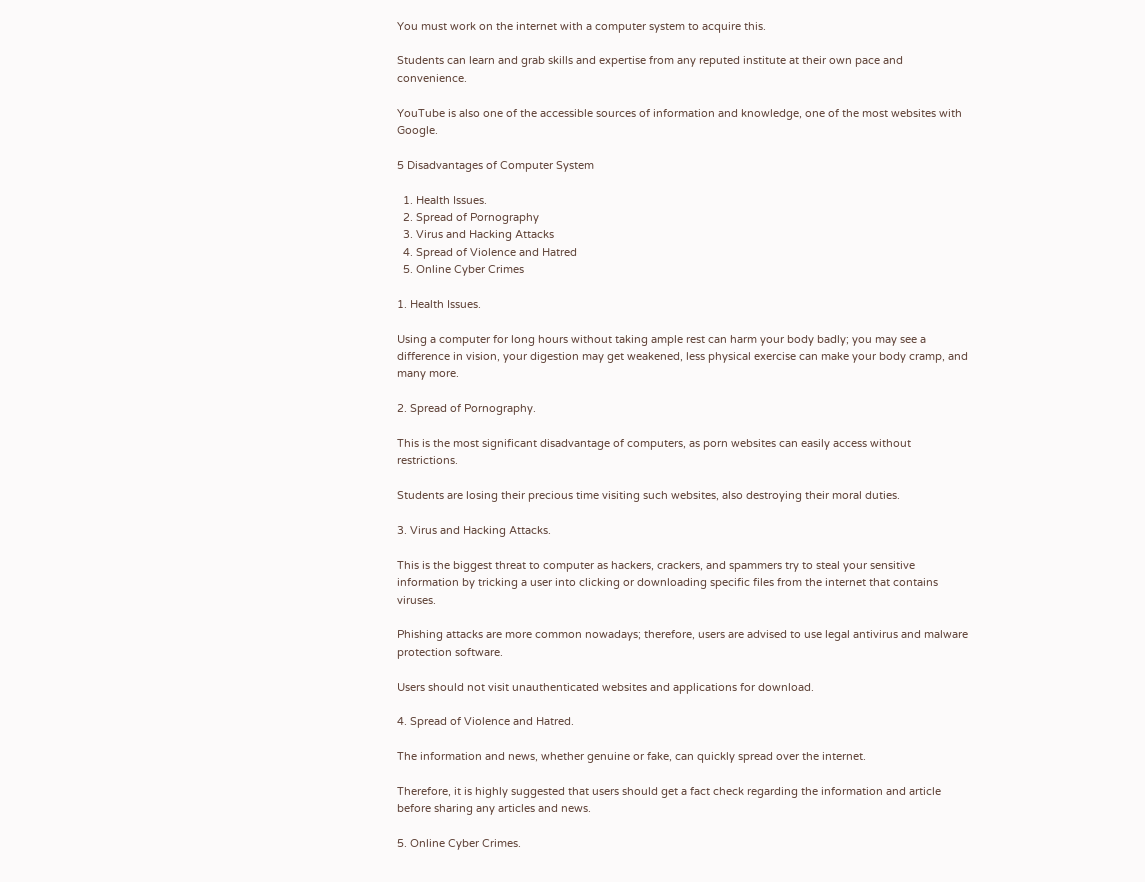You must work on the internet with a computer system to acquire this.

Students can learn and grab skills and expertise from any reputed institute at their own pace and convenience.

YouTube is also one of the accessible sources of information and knowledge, one of the most websites with Google.

5 Disadvantages of Computer System

  1. Health Issues.
  2. Spread of Pornography
  3. Virus and Hacking Attacks
  4. Spread of Violence and Hatred
  5. Online Cyber Crimes

1. Health Issues.

Using a computer for long hours without taking ample rest can harm your body badly; you may see a difference in vision, your digestion may get weakened, less physical exercise can make your body cramp, and many more.

2. Spread of Pornography.

This is the most significant disadvantage of computers, as porn websites can easily access without restrictions.

Students are losing their precious time visiting such websites, also destroying their moral duties.

3. Virus and Hacking Attacks.

This is the biggest threat to computer as hackers, crackers, and spammers try to steal your sensitive information by tricking a user into clicking or downloading specific files from the internet that contains viruses.

Phishing attacks are more common nowadays; therefore, users are advised to use legal antivirus and malware protection software.

Users should not visit unauthenticated websites and applications for download.

4. Spread of Violence and Hatred.

The information and news, whether genuine or fake, can quickly spread over the internet.

Therefore, it is highly suggested that users should get a fact check regarding the information and article before sharing any articles and news.

5. Online Cyber Crimes.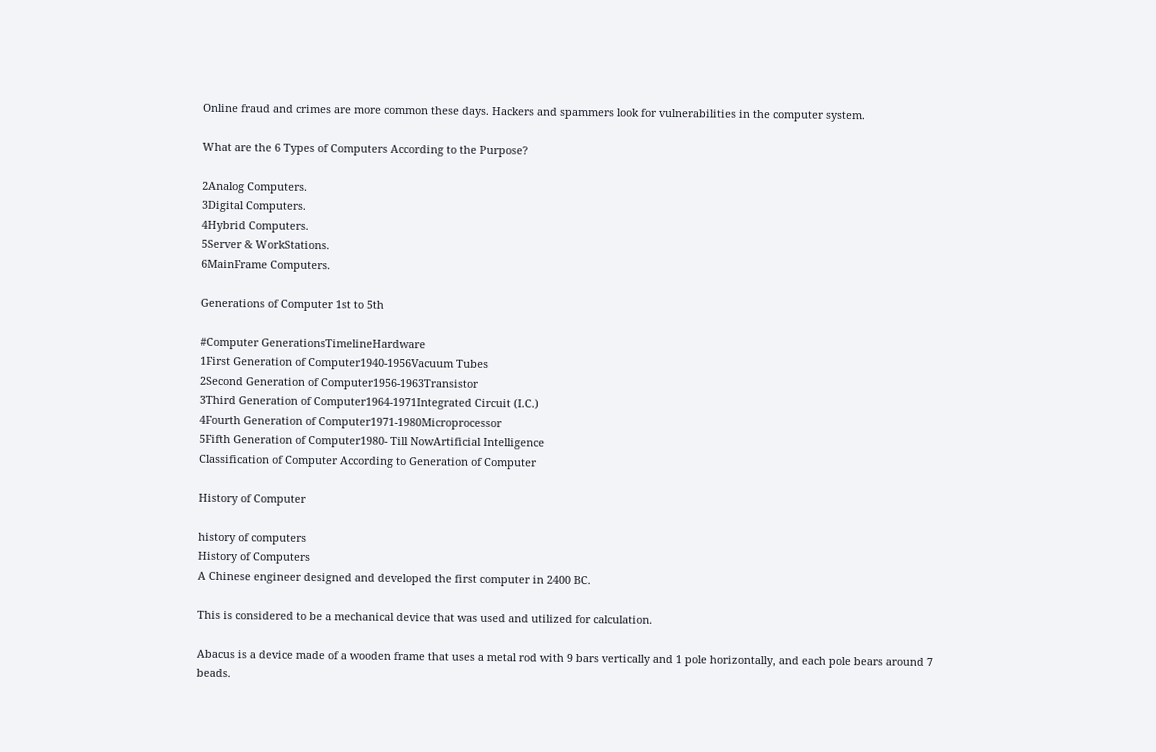Online fraud and crimes are more common these days. Hackers and spammers look for vulnerabilities in the computer system.

What are the 6 Types of Computers According to the Purpose?

2Analog Computers.
3Digital Computers.
4Hybrid Computers.
5Server & WorkStations.
6MainFrame Computers.

Generations of Computer 1st to 5th

#Computer GenerationsTimelineHardware
1First Generation of Computer1940-1956Vacuum Tubes
2Second Generation of Computer1956-1963Transistor
3Third Generation of Computer1964-1971Integrated Circuit (I.C.)
4Fourth Generation of Computer1971-1980Microprocessor
5Fifth Generation of Computer1980- Till NowArtificial Intelligence
Classification of Computer According to Generation of Computer

History of Computer

history of computers
History of Computers
A Chinese engineer designed and developed the first computer in 2400 BC.

This is considered to be a mechanical device that was used and utilized for calculation.

Abacus is a device made of a wooden frame that uses a metal rod with 9 bars vertically and 1 pole horizontally, and each pole bears around 7 beads.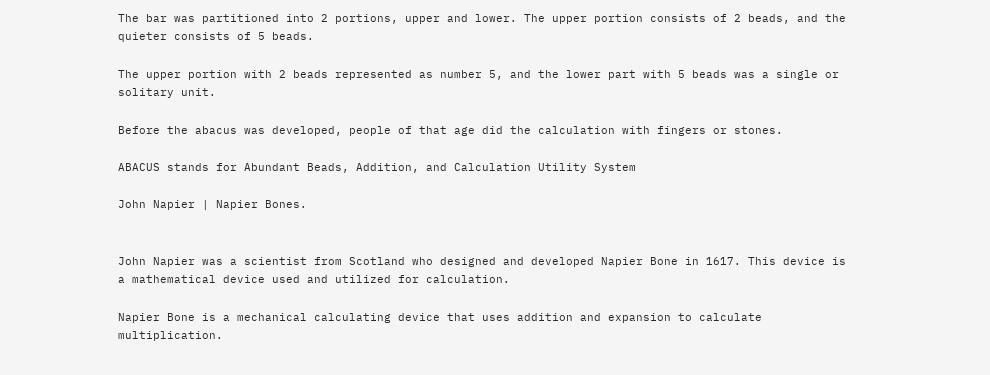The bar was partitioned into 2 portions, upper and lower. The upper portion consists of 2 beads, and the quieter consists of 5 beads.

The upper portion with 2 beads represented as number 5, and the lower part with 5 beads was a single or solitary unit.

Before the abacus was developed, people of that age did the calculation with fingers or stones.

ABACUS stands for Abundant Beads, Addition, and Calculation Utility System

John Napier | Napier Bones.


John Napier was a scientist from Scotland who designed and developed Napier Bone in 1617. This device is a mathematical device used and utilized for calculation.

Napier Bone is a mechanical calculating device that uses addition and expansion to calculate multiplication.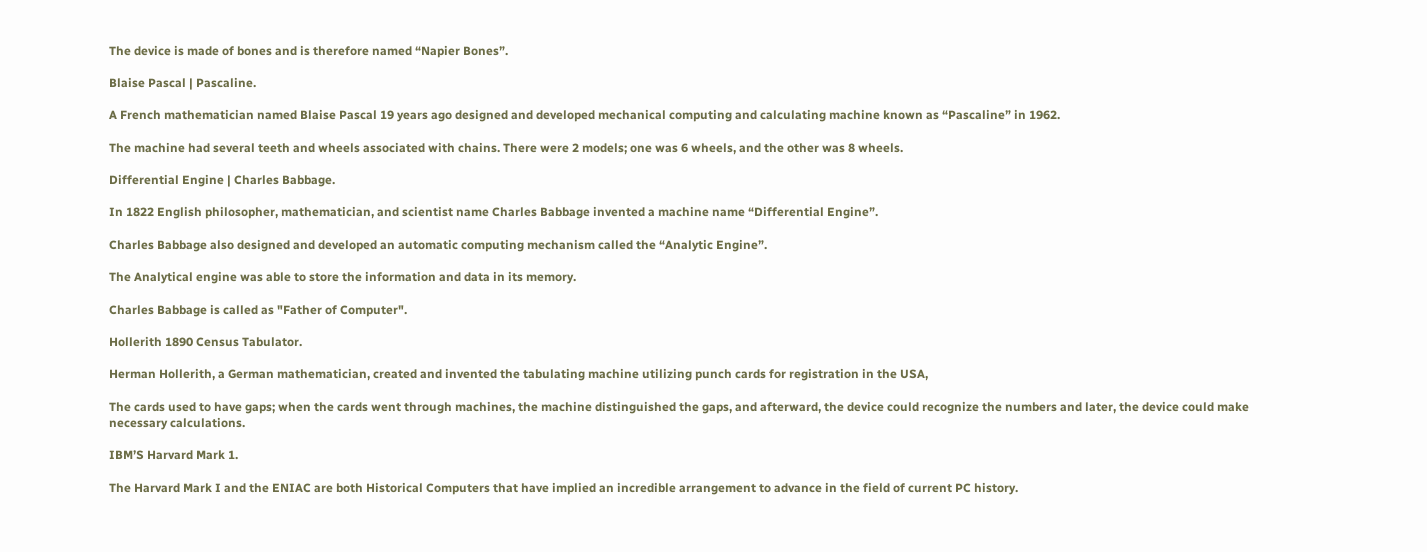The device is made of bones and is therefore named “Napier Bones”.

Blaise Pascal | Pascaline.

A French mathematician named Blaise Pascal 19 years ago designed and developed mechanical computing and calculating machine known as “Pascaline” in 1962.

The machine had several teeth and wheels associated with chains. There were 2 models; one was 6 wheels, and the other was 8 wheels.

Differential Engine | Charles Babbage.

In 1822 English philosopher, mathematician, and scientist name Charles Babbage invented a machine name “Differential Engine”.

Charles Babbage also designed and developed an automatic computing mechanism called the “Analytic Engine”.

The Analytical engine was able to store the information and data in its memory.

Charles Babbage is called as "Father of Computer".

Hollerith 1890 Census Tabulator.

Herman Hollerith, a German mathematician, created and invented the tabulating machine utilizing punch cards for registration in the USA,

The cards used to have gaps; when the cards went through machines, the machine distinguished the gaps, and afterward, the device could recognize the numbers and later, the device could make necessary calculations.

IBM’S Harvard Mark 1.

The Harvard Mark I and the ENIAC are both Historical Computers that have implied an incredible arrangement to advance in the field of current PC history.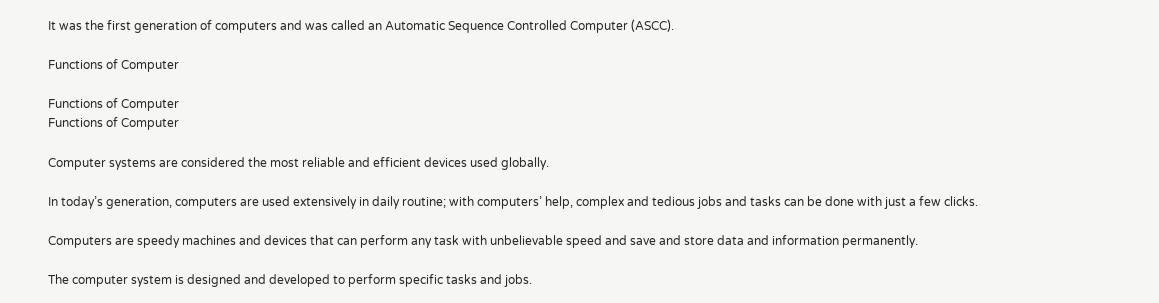It was the first generation of computers and was called an Automatic Sequence Controlled Computer (ASCC).

Functions of Computer

Functions of Computer
Functions of Computer

Computer systems are considered the most reliable and efficient devices used globally.

In today’s generation, computers are used extensively in daily routine; with computers’ help, complex and tedious jobs and tasks can be done with just a few clicks.

Computers are speedy machines and devices that can perform any task with unbelievable speed and save and store data and information permanently.

The computer system is designed and developed to perform specific tasks and jobs.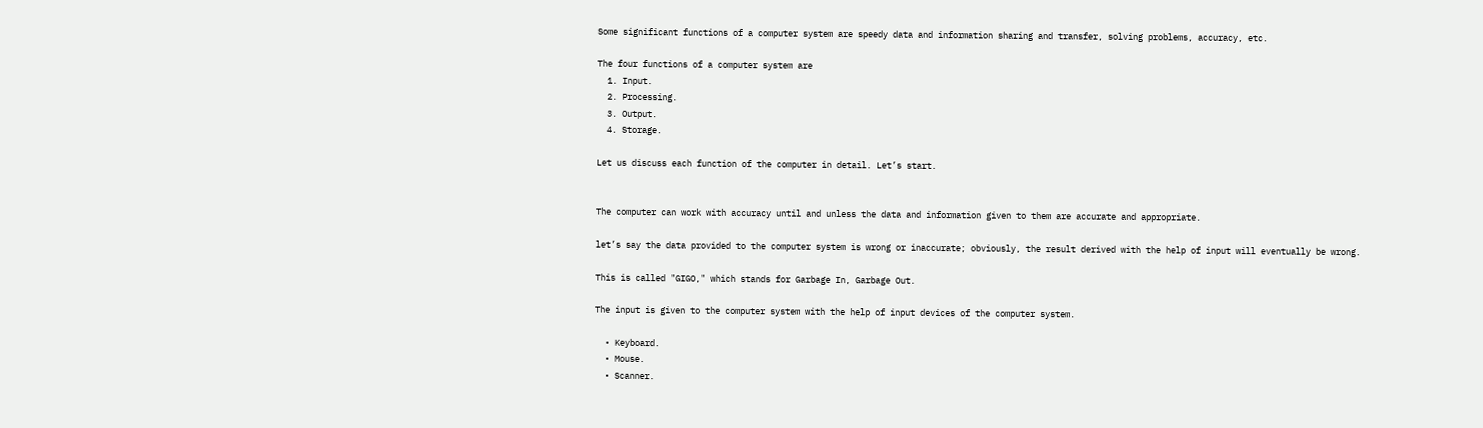Some significant functions of a computer system are speedy data and information sharing and transfer, solving problems, accuracy, etc.

The four functions of a computer system are
  1. Input.
  2. Processing.
  3. Output.
  4. Storage.

Let us discuss each function of the computer in detail. Let’s start.


The computer can work with accuracy until and unless the data and information given to them are accurate and appropriate.

let’s say the data provided to the computer system is wrong or inaccurate; obviously, the result derived with the help of input will eventually be wrong.

This is called "GIGO," which stands for Garbage In, Garbage Out.

The input is given to the computer system with the help of input devices of the computer system.

  • Keyboard.
  • Mouse.
  • Scanner.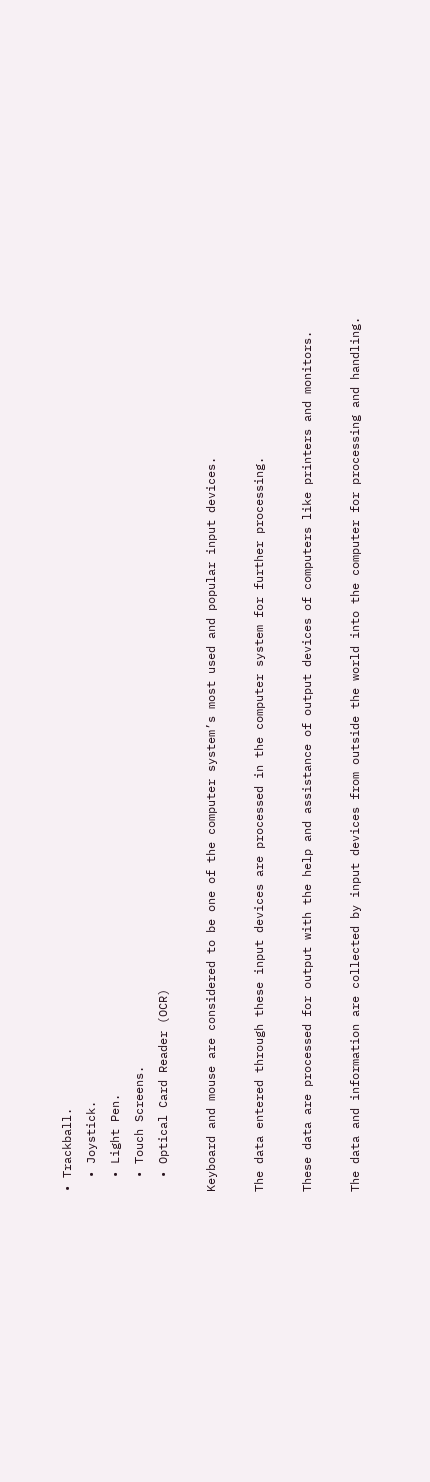• Trackball.
  • Joystick.
  • Light Pen.
  • Touch Screens.
  • Optical Card Reader (OCR)

Keyboard and mouse are considered to be one of the computer system’s most used and popular input devices.

The data entered through these input devices are processed in the computer system for further processing.

These data are processed for output with the help and assistance of output devices of computers like printers and monitors.

The data and information are collected by input devices from outside the world into the computer for processing and handling.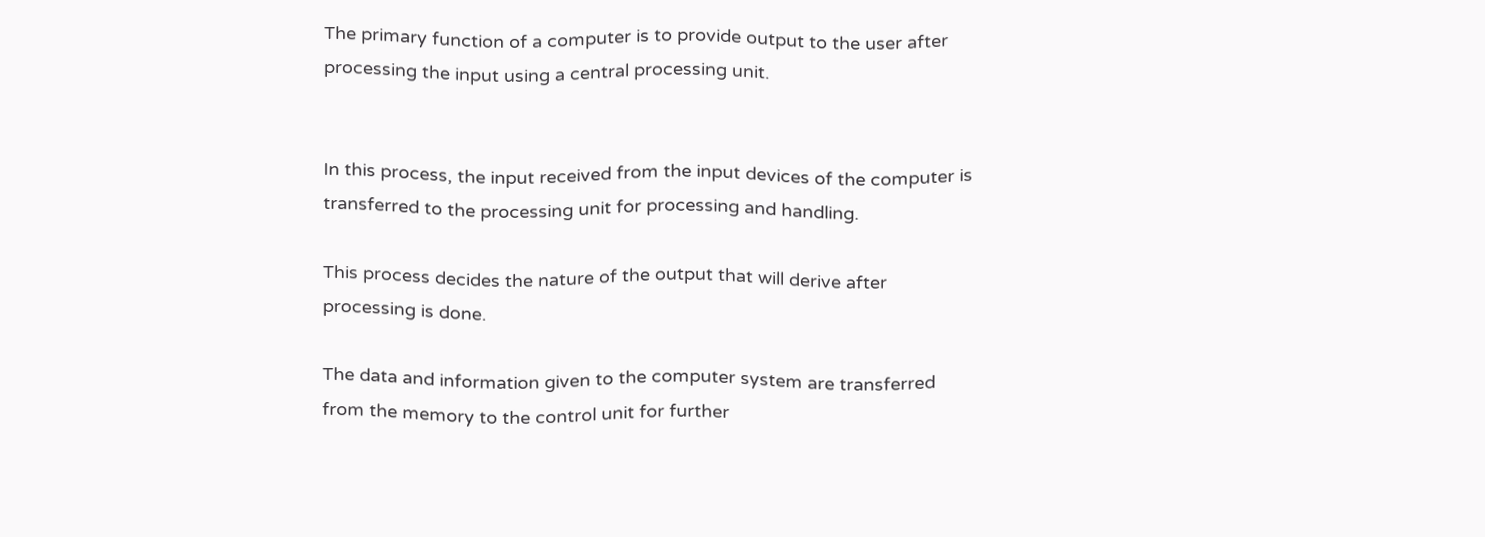The primary function of a computer is to provide output to the user after processing the input using a central processing unit.


In this process, the input received from the input devices of the computer is transferred to the processing unit for processing and handling.

This process decides the nature of the output that will derive after processing is done.

The data and information given to the computer system are transferred from the memory to the control unit for further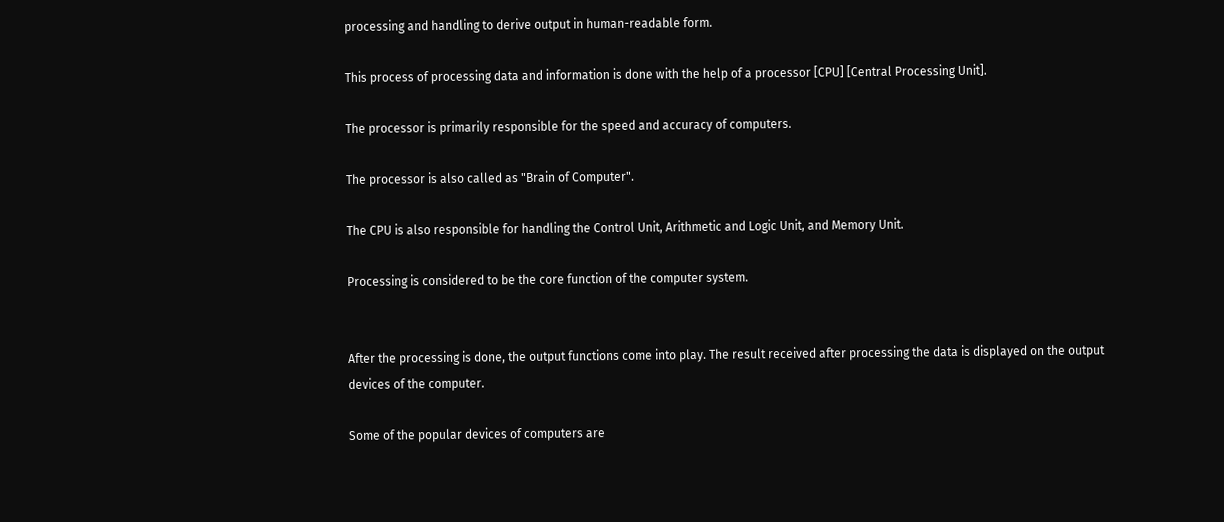processing and handling to derive output in human-readable form.

This process of processing data and information is done with the help of a processor [CPU] [Central Processing Unit].

The processor is primarily responsible for the speed and accuracy of computers.

The processor is also called as "Brain of Computer".

The CPU is also responsible for handling the Control Unit, Arithmetic and Logic Unit, and Memory Unit.

Processing is considered to be the core function of the computer system.


After the processing is done, the output functions come into play. The result received after processing the data is displayed on the output devices of the computer.

Some of the popular devices of computers are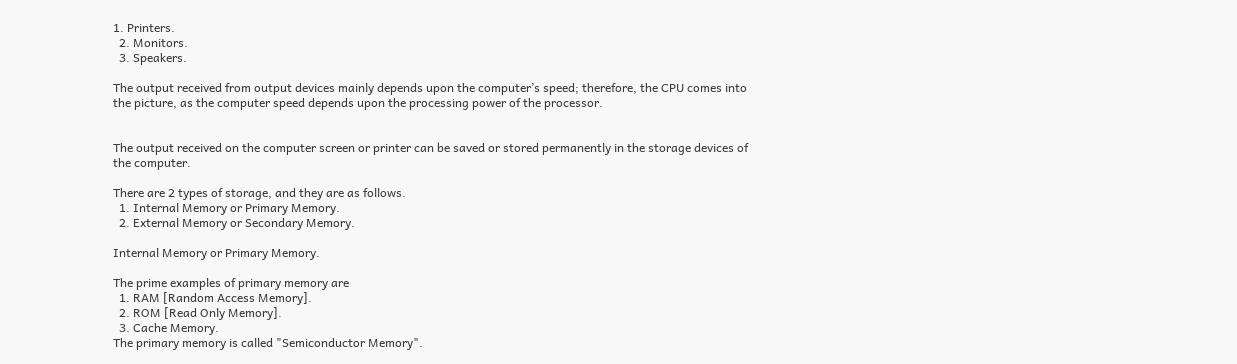1. Printers.
  2. Monitors.
  3. Speakers.

The output received from output devices mainly depends upon the computer’s speed; therefore, the CPU comes into the picture, as the computer speed depends upon the processing power of the processor.


The output received on the computer screen or printer can be saved or stored permanently in the storage devices of the computer.

There are 2 types of storage, and they are as follows.
  1. Internal Memory or Primary Memory.
  2. External Memory or Secondary Memory.

Internal Memory or Primary Memory.

The prime examples of primary memory are
  1. RAM [Random Access Memory].
  2. ROM [Read Only Memory].
  3. Cache Memory.
The primary memory is called "Semiconductor Memory".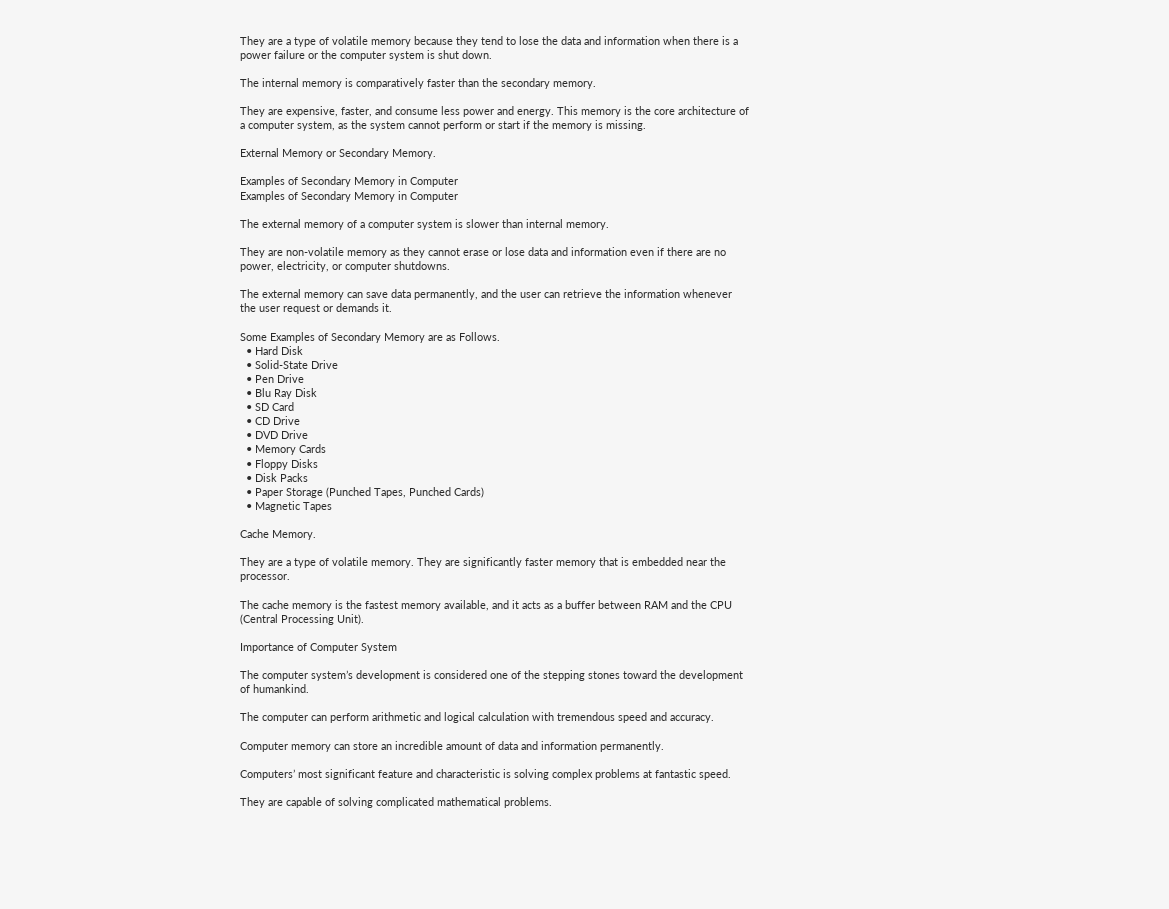They are a type of volatile memory because they tend to lose the data and information when there is a power failure or the computer system is shut down.

The internal memory is comparatively faster than the secondary memory.

They are expensive, faster, and consume less power and energy. This memory is the core architecture of a computer system, as the system cannot perform or start if the memory is missing.

External Memory or Secondary Memory.

Examples of Secondary Memory in Computer
Examples of Secondary Memory in Computer

The external memory of a computer system is slower than internal memory.

They are non-volatile memory as they cannot erase or lose data and information even if there are no power, electricity, or computer shutdowns.

The external memory can save data permanently, and the user can retrieve the information whenever the user request or demands it.

Some Examples of Secondary Memory are as Follows.
  • Hard Disk
  • Solid-State Drive
  • Pen Drive
  • Blu Ray Disk
  • SD Card
  • CD Drive
  • DVD Drive
  • Memory Cards
  • Floppy Disks
  • Disk Packs
  • Paper Storage (Punched Tapes, Punched Cards)
  • Magnetic Tapes

Cache Memory.

They are a type of volatile memory. They are significantly faster memory that is embedded near the processor.

The cache memory is the fastest memory available, and it acts as a buffer between RAM and the CPU (Central Processing Unit).

Importance of Computer System

The computer system’s development is considered one of the stepping stones toward the development of humankind.

The computer can perform arithmetic and logical calculation with tremendous speed and accuracy.

Computer memory can store an incredible amount of data and information permanently.

Computers’ most significant feature and characteristic is solving complex problems at fantastic speed.

They are capable of solving complicated mathematical problems.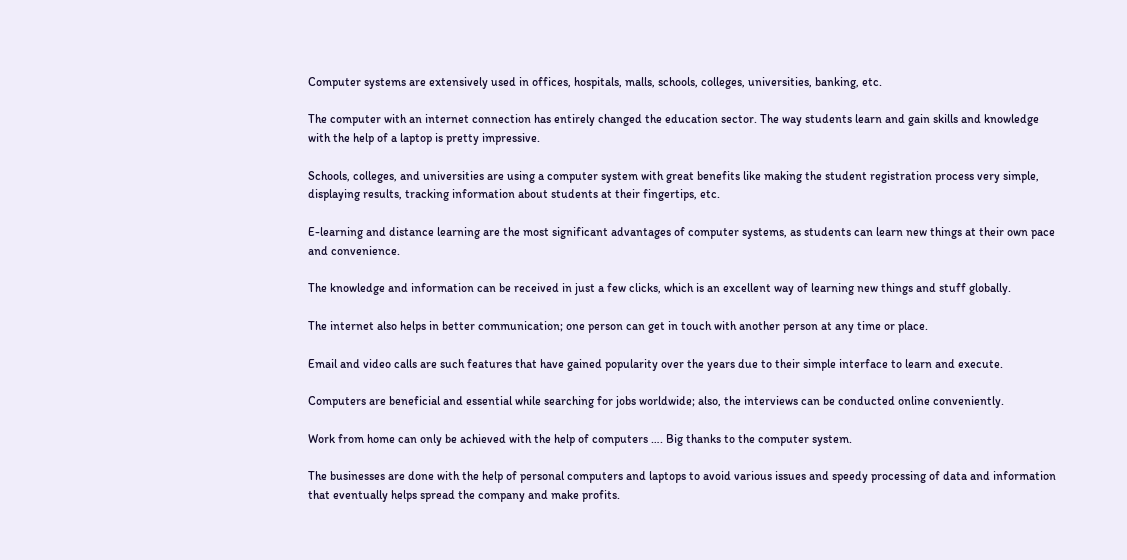Computer systems are extensively used in offices, hospitals, malls, schools, colleges, universities, banking, etc.

The computer with an internet connection has entirely changed the education sector. The way students learn and gain skills and knowledge with the help of a laptop is pretty impressive.

Schools, colleges, and universities are using a computer system with great benefits like making the student registration process very simple, displaying results, tracking information about students at their fingertips, etc.

E-learning and distance learning are the most significant advantages of computer systems, as students can learn new things at their own pace and convenience.

The knowledge and information can be received in just a few clicks, which is an excellent way of learning new things and stuff globally.

The internet also helps in better communication; one person can get in touch with another person at any time or place.

Email and video calls are such features that have gained popularity over the years due to their simple interface to learn and execute.

Computers are beneficial and essential while searching for jobs worldwide; also, the interviews can be conducted online conveniently.

Work from home can only be achieved with the help of computers …. Big thanks to the computer system.

The businesses are done with the help of personal computers and laptops to avoid various issues and speedy processing of data and information that eventually helps spread the company and make profits.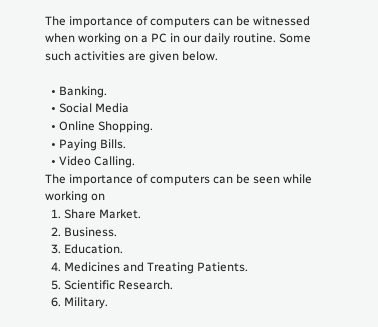The importance of computers can be witnessed when working on a PC in our daily routine. Some such activities are given below.

  • Banking.
  • Social Media
  • Online Shopping.
  • Paying Bills.
  • Video Calling.
The importance of computers can be seen while working on
  1. Share Market.
  2. Business.
  3. Education.
  4. Medicines and Treating Patients.
  5. Scientific Research.
  6. Military.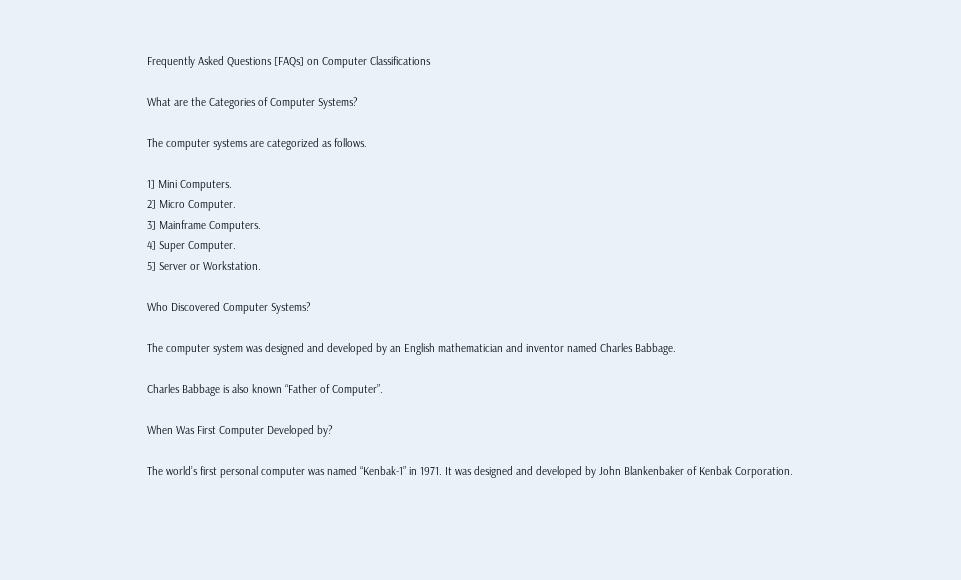Frequently Asked Questions [FAQs] on Computer Classifications

What are the Categories of Computer Systems?

The computer systems are categorized as follows.

1] Mini Computers.
2] Micro Computer.
3] Mainframe Computers.
4] Super Computer.
5] Server or Workstation.

Who Discovered Computer Systems?

The computer system was designed and developed by an English mathematician and inventor named Charles Babbage.

Charles Babbage is also known “Father of Computer”.

When Was First Computer Developed by?

The world’s first personal computer was named “Kenbak-1” in 1971. It was designed and developed by John Blankenbaker of Kenbak Corporation.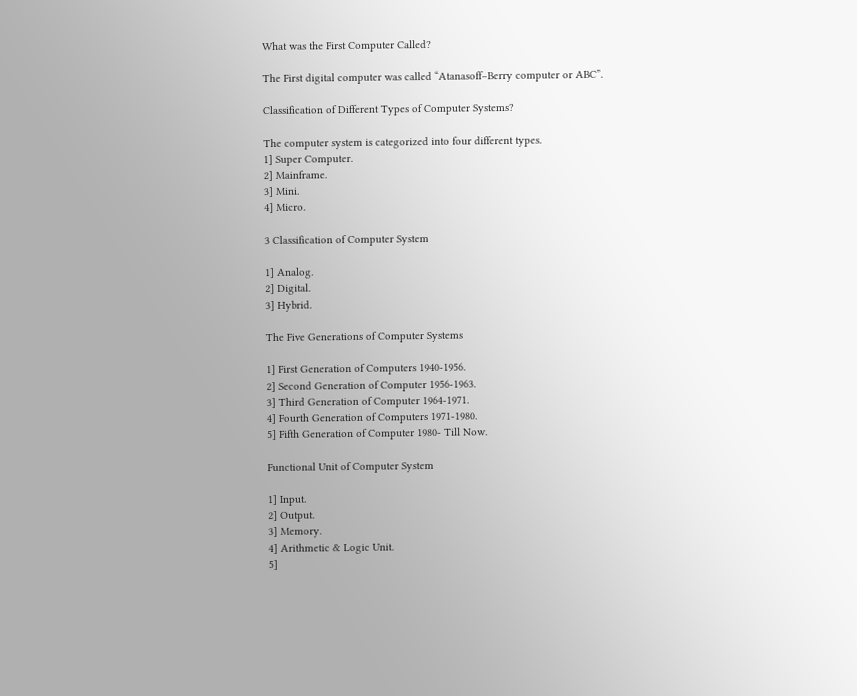What was the First Computer Called?

The First digital computer was called “Atanasoff–Berry computer or ABC”.

Classification of Different Types of Computer Systems?

The computer system is categorized into four different types.
1] Super Computer.
2] Mainframe.
3] Mini.
4] Micro.

3 Classification of Computer System

1] Analog.
2] Digital.
3] Hybrid.

The Five Generations of Computer Systems

1] First Generation of Computers 1940-1956.
2] Second Generation of Computer 1956-1963.
3] Third Generation of Computer 1964-1971.
4] Fourth Generation of Computers 1971-1980.
5] Fifth Generation of Computer 1980- Till Now.

Functional Unit of Computer System

1] Input.
2] Output.
3] Memory.
4] Arithmetic & Logic Unit.
5]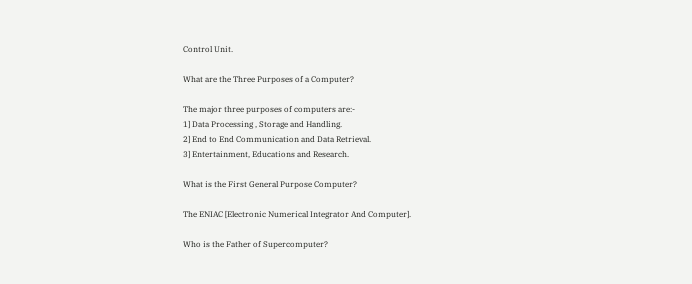Control Unit.

What are the Three Purposes of a Computer?

The major three purposes of computers are:-
1] Data Processing , Storage and Handling.
2] End to End Communication and Data Retrieval.
3] Entertainment, Educations and Research.

What is the First General Purpose Computer?

The ENIAC [Electronic Numerical Integrator And Computer].

Who is the Father of Supercomputer?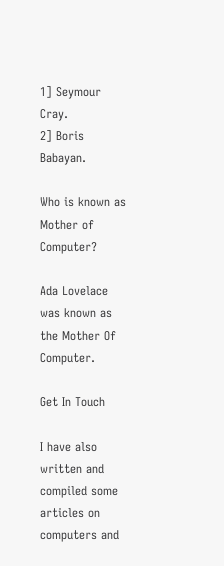1] Seymour Cray.
2] Boris Babayan.

Who is known as Mother of Computer?

Ada Lovelace was known as the Mother Of Computer.

Get In Touch

I have also written and compiled some articles on computers and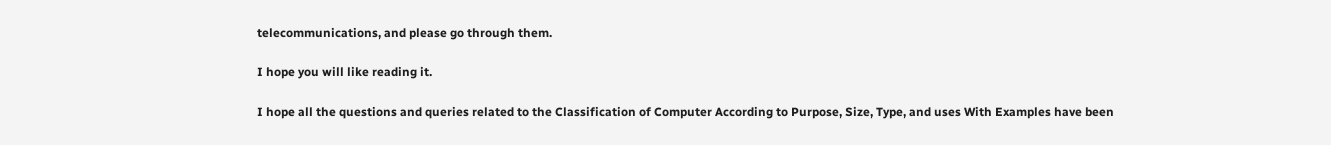telecommunications, and please go through them.

I hope you will like reading it.

I hope all the questions and queries related to the Classification of Computer According to Purpose, Size, Type, and uses With Examples have been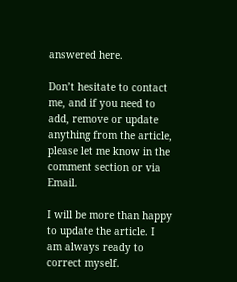answered here.

Don’t hesitate to contact me, and if you need to add, remove or update anything from the article, please let me know in the comment section or via Email.

I will be more than happy to update the article. I am always ready to correct myself.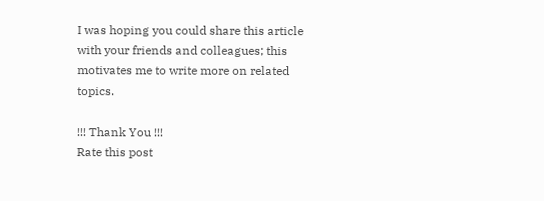I was hoping you could share this article with your friends and colleagues; this motivates me to write more on related topics.

!!! Thank You !!!
Rate this post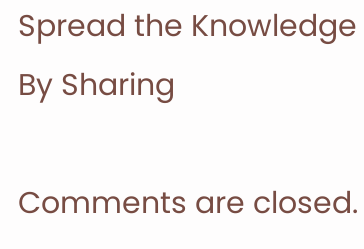Spread the Knowledge By Sharing

Comments are closed.